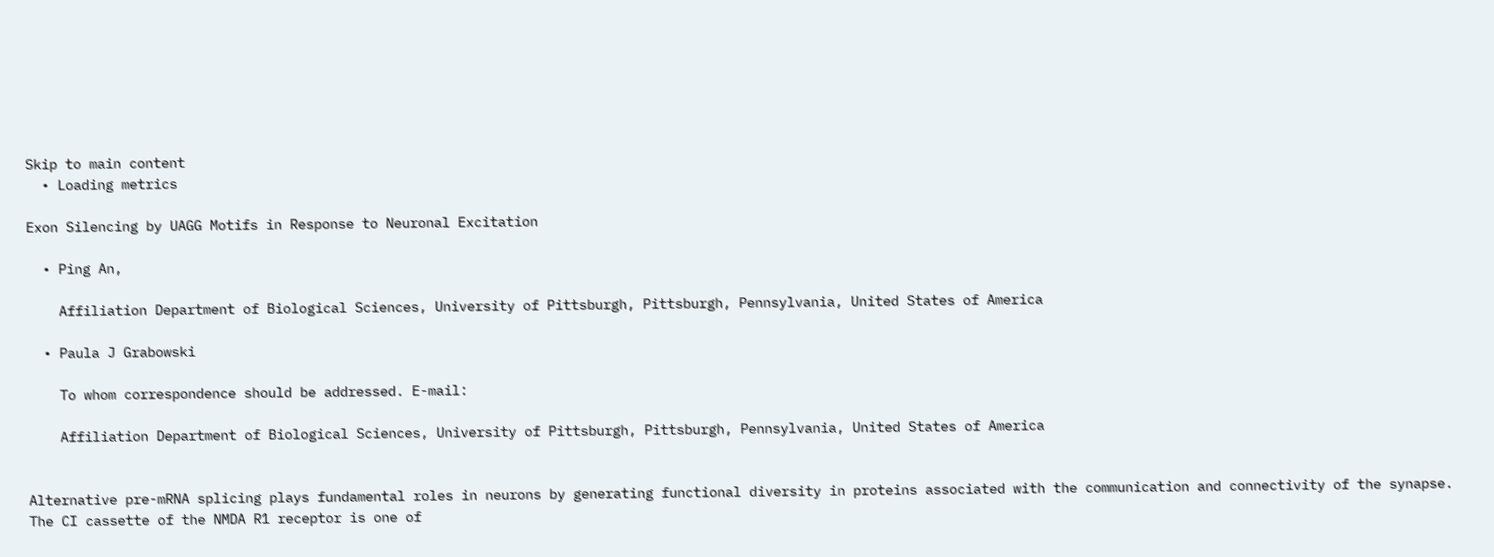Skip to main content
  • Loading metrics

Exon Silencing by UAGG Motifs in Response to Neuronal Excitation

  • Ping An,

    Affiliation Department of Biological Sciences, University of Pittsburgh, Pittsburgh, Pennsylvania, United States of America

  • Paula J Grabowski

    To whom correspondence should be addressed. E-mail:

    Affiliation Department of Biological Sciences, University of Pittsburgh, Pittsburgh, Pennsylvania, United States of America


Alternative pre-mRNA splicing plays fundamental roles in neurons by generating functional diversity in proteins associated with the communication and connectivity of the synapse. The CI cassette of the NMDA R1 receptor is one of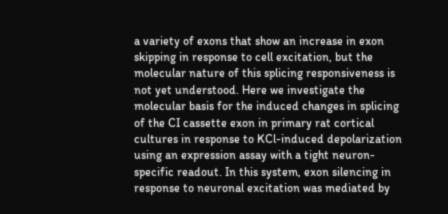a variety of exons that show an increase in exon skipping in response to cell excitation, but the molecular nature of this splicing responsiveness is not yet understood. Here we investigate the molecular basis for the induced changes in splicing of the CI cassette exon in primary rat cortical cultures in response to KCl-induced depolarization using an expression assay with a tight neuron-specific readout. In this system, exon silencing in response to neuronal excitation was mediated by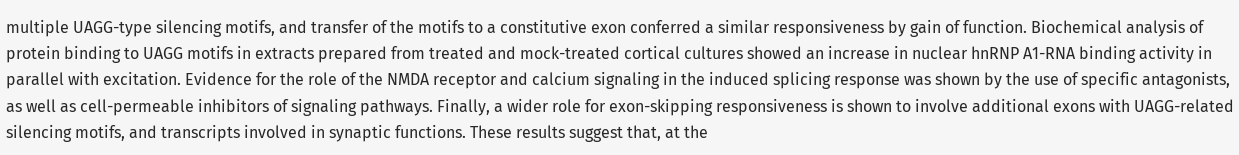multiple UAGG-type silencing motifs, and transfer of the motifs to a constitutive exon conferred a similar responsiveness by gain of function. Biochemical analysis of protein binding to UAGG motifs in extracts prepared from treated and mock-treated cortical cultures showed an increase in nuclear hnRNP A1-RNA binding activity in parallel with excitation. Evidence for the role of the NMDA receptor and calcium signaling in the induced splicing response was shown by the use of specific antagonists, as well as cell-permeable inhibitors of signaling pathways. Finally, a wider role for exon-skipping responsiveness is shown to involve additional exons with UAGG-related silencing motifs, and transcripts involved in synaptic functions. These results suggest that, at the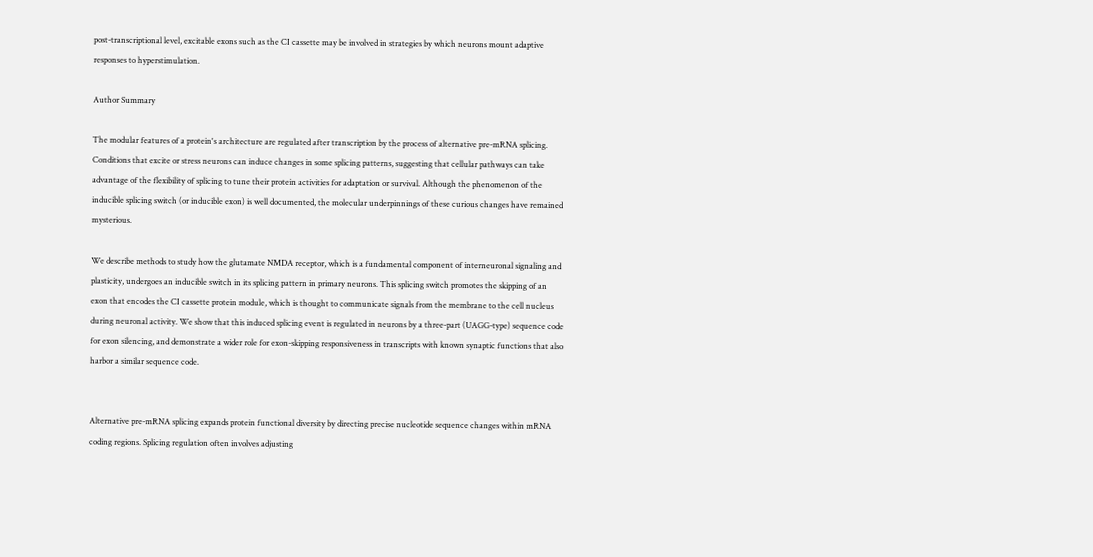post-transcriptional level, excitable exons such as the CI cassette may be involved in strategies by which neurons mount adaptive responses to hyperstimulation.

Author Summary

The modular features of a protein's architecture are regulated after transcription by the process of alternative pre-mRNA splicing. Conditions that excite or stress neurons can induce changes in some splicing patterns, suggesting that cellular pathways can take advantage of the flexibility of splicing to tune their protein activities for adaptation or survival. Although the phenomenon of the inducible splicing switch (or inducible exon) is well documented, the molecular underpinnings of these curious changes have remained mysterious.

We describe methods to study how the glutamate NMDA receptor, which is a fundamental component of interneuronal signaling and plasticity, undergoes an inducible switch in its splicing pattern in primary neurons. This splicing switch promotes the skipping of an exon that encodes the CI cassette protein module, which is thought to communicate signals from the membrane to the cell nucleus during neuronal activity. We show that this induced splicing event is regulated in neurons by a three-part (UAGG-type) sequence code for exon silencing, and demonstrate a wider role for exon-skipping responsiveness in transcripts with known synaptic functions that also harbor a similar sequence code.


Alternative pre-mRNA splicing expands protein functional diversity by directing precise nucleotide sequence changes within mRNA coding regions. Splicing regulation often involves adjusting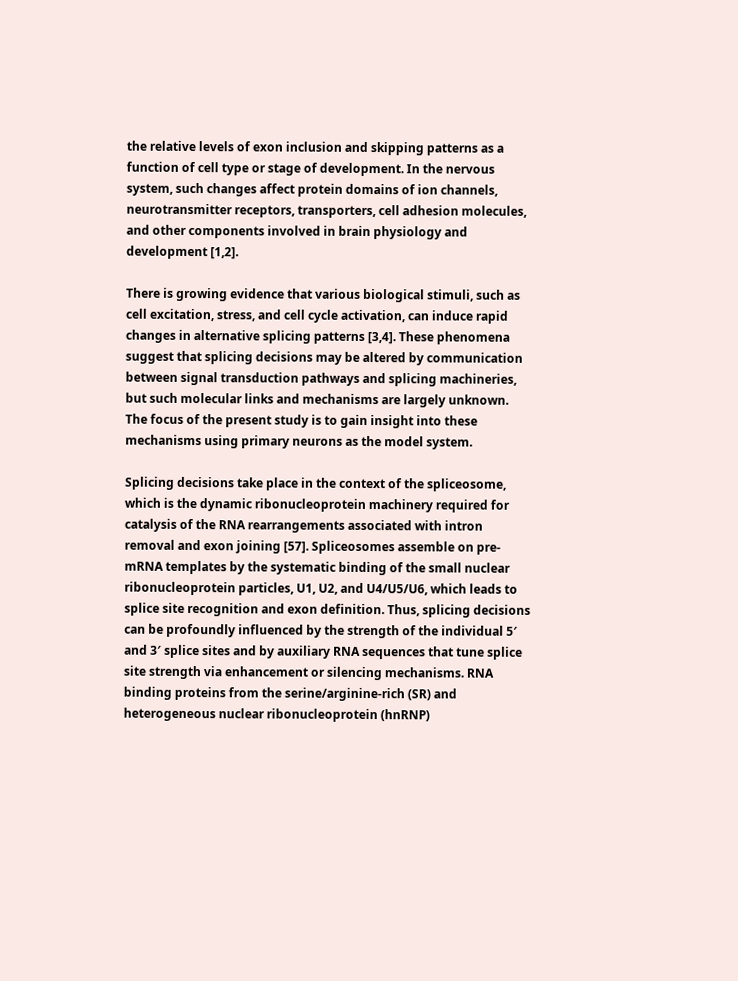the relative levels of exon inclusion and skipping patterns as a function of cell type or stage of development. In the nervous system, such changes affect protein domains of ion channels, neurotransmitter receptors, transporters, cell adhesion molecules, and other components involved in brain physiology and development [1,2].

There is growing evidence that various biological stimuli, such as cell excitation, stress, and cell cycle activation, can induce rapid changes in alternative splicing patterns [3,4]. These phenomena suggest that splicing decisions may be altered by communication between signal transduction pathways and splicing machineries, but such molecular links and mechanisms are largely unknown. The focus of the present study is to gain insight into these mechanisms using primary neurons as the model system.

Splicing decisions take place in the context of the spliceosome, which is the dynamic ribonucleoprotein machinery required for catalysis of the RNA rearrangements associated with intron removal and exon joining [57]. Spliceosomes assemble on pre-mRNA templates by the systematic binding of the small nuclear ribonucleoprotein particles, U1, U2, and U4/U5/U6, which leads to splice site recognition and exon definition. Thus, splicing decisions can be profoundly influenced by the strength of the individual 5′ and 3′ splice sites and by auxiliary RNA sequences that tune splice site strength via enhancement or silencing mechanisms. RNA binding proteins from the serine/arginine-rich (SR) and heterogeneous nuclear ribonucleoprotein (hnRNP)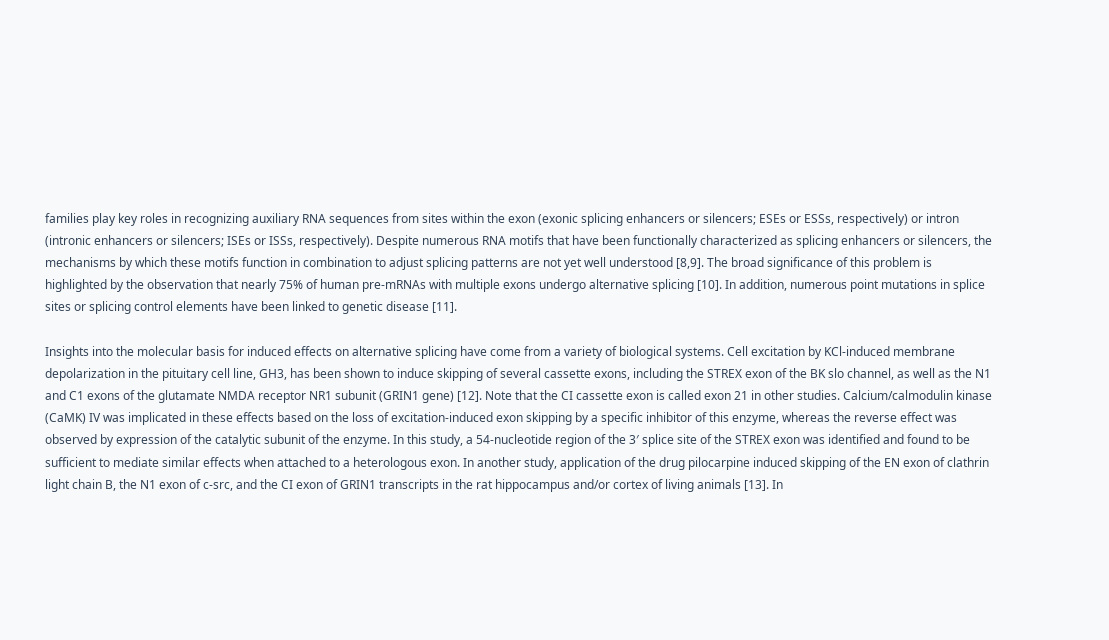families play key roles in recognizing auxiliary RNA sequences from sites within the exon (exonic splicing enhancers or silencers; ESEs or ESSs, respectively) or intron (intronic enhancers or silencers; ISEs or ISSs, respectively). Despite numerous RNA motifs that have been functionally characterized as splicing enhancers or silencers, the mechanisms by which these motifs function in combination to adjust splicing patterns are not yet well understood [8,9]. The broad significance of this problem is highlighted by the observation that nearly 75% of human pre-mRNAs with multiple exons undergo alternative splicing [10]. In addition, numerous point mutations in splice sites or splicing control elements have been linked to genetic disease [11].

Insights into the molecular basis for induced effects on alternative splicing have come from a variety of biological systems. Cell excitation by KCl-induced membrane depolarization in the pituitary cell line, GH3, has been shown to induce skipping of several cassette exons, including the STREX exon of the BK slo channel, as well as the N1 and C1 exons of the glutamate NMDA receptor NR1 subunit (GRIN1 gene) [12]. Note that the CI cassette exon is called exon 21 in other studies. Calcium/calmodulin kinase (CaMK) IV was implicated in these effects based on the loss of excitation-induced exon skipping by a specific inhibitor of this enzyme, whereas the reverse effect was observed by expression of the catalytic subunit of the enzyme. In this study, a 54-nucleotide region of the 3′ splice site of the STREX exon was identified and found to be sufficient to mediate similar effects when attached to a heterologous exon. In another study, application of the drug pilocarpine induced skipping of the EN exon of clathrin light chain B, the N1 exon of c-src, and the CI exon of GRIN1 transcripts in the rat hippocampus and/or cortex of living animals [13]. In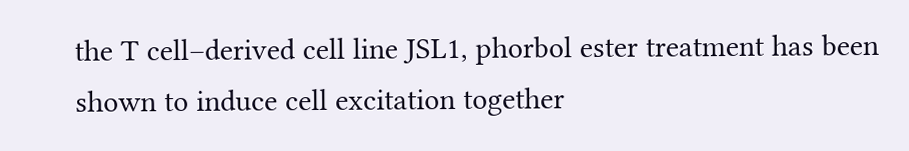the T cell–derived cell line JSL1, phorbol ester treatment has been shown to induce cell excitation together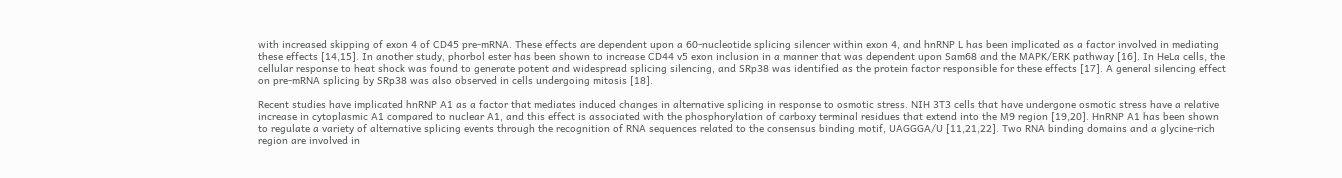with increased skipping of exon 4 of CD45 pre-mRNA. These effects are dependent upon a 60-nucleotide splicing silencer within exon 4, and hnRNP L has been implicated as a factor involved in mediating these effects [14,15]. In another study, phorbol ester has been shown to increase CD44 v5 exon inclusion in a manner that was dependent upon Sam68 and the MAPK/ERK pathway [16]. In HeLa cells, the cellular response to heat shock was found to generate potent and widespread splicing silencing, and SRp38 was identified as the protein factor responsible for these effects [17]. A general silencing effect on pre-mRNA splicing by SRp38 was also observed in cells undergoing mitosis [18].

Recent studies have implicated hnRNP A1 as a factor that mediates induced changes in alternative splicing in response to osmotic stress. NIH 3T3 cells that have undergone osmotic stress have a relative increase in cytoplasmic A1 compared to nuclear A1, and this effect is associated with the phosphorylation of carboxy terminal residues that extend into the M9 region [19,20]. HnRNP A1 has been shown to regulate a variety of alternative splicing events through the recognition of RNA sequences related to the consensus binding motif, UAGGGA/U [11,21,22]. Two RNA binding domains and a glycine-rich region are involved in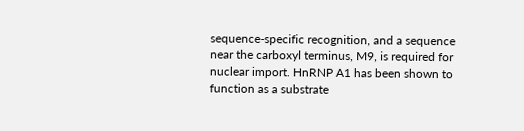sequence-specific recognition, and a sequence near the carboxyl terminus, M9, is required for nuclear import. HnRNP A1 has been shown to function as a substrate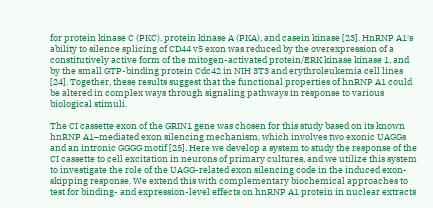for protein kinase C (PKC), protein kinase A (PKA), and casein kinase [23]. HnRNP A1′s ability to silence splicing of CD44 v5 exon was reduced by the overexpression of a constitutively active form of the mitogen-activated protein/ERK kinase kinase 1, and by the small GTP-binding protein Cdc42 in NIH 3T3 and erythroleukemia cell lines [24]. Together, these results suggest that the functional properties of hnRNP A1 could be altered in complex ways through signaling pathways in response to various biological stimuli.

The CI cassette exon of the GRIN1 gene was chosen for this study based on its known hnRNP A1–mediated exon silencing mechanism, which involves two exonic UAGGs and an intronic GGGG motif [25]. Here we develop a system to study the response of the CI cassette to cell excitation in neurons of primary cultures, and we utilize this system to investigate the role of the UAGG-related exon silencing code in the induced exon-skipping response. We extend this with complementary biochemical approaches to test for binding- and expression-level effects on hnRNP A1 protein in nuclear extracts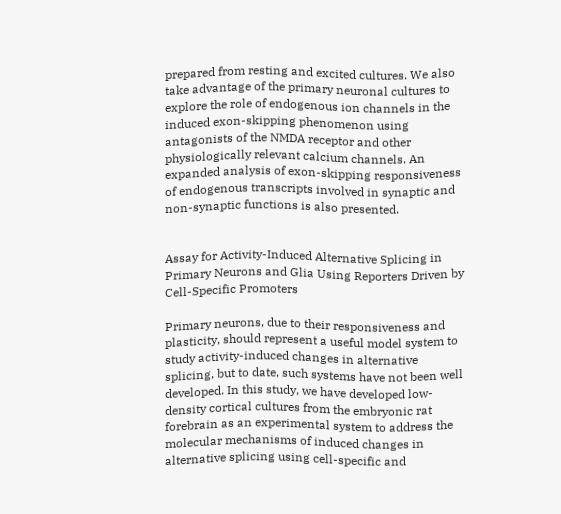prepared from resting and excited cultures. We also take advantage of the primary neuronal cultures to explore the role of endogenous ion channels in the induced exon-skipping phenomenon using antagonists of the NMDA receptor and other physiologically relevant calcium channels. An expanded analysis of exon-skipping responsiveness of endogenous transcripts involved in synaptic and non-synaptic functions is also presented.


Assay for Activity-Induced Alternative Splicing in Primary Neurons and Glia Using Reporters Driven by Cell-Specific Promoters

Primary neurons, due to their responsiveness and plasticity, should represent a useful model system to study activity-induced changes in alternative splicing, but to date, such systems have not been well developed. In this study, we have developed low-density cortical cultures from the embryonic rat forebrain as an experimental system to address the molecular mechanisms of induced changes in alternative splicing using cell-specific and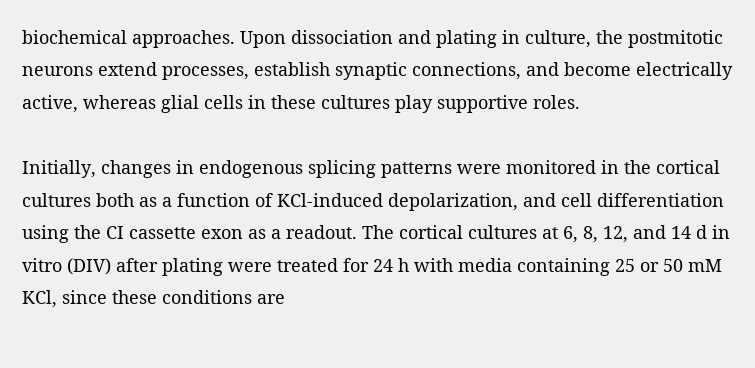biochemical approaches. Upon dissociation and plating in culture, the postmitotic neurons extend processes, establish synaptic connections, and become electrically active, whereas glial cells in these cultures play supportive roles.

Initially, changes in endogenous splicing patterns were monitored in the cortical cultures both as a function of KCl-induced depolarization, and cell differentiation using the CI cassette exon as a readout. The cortical cultures at 6, 8, 12, and 14 d in vitro (DIV) after plating were treated for 24 h with media containing 25 or 50 mM KCl, since these conditions are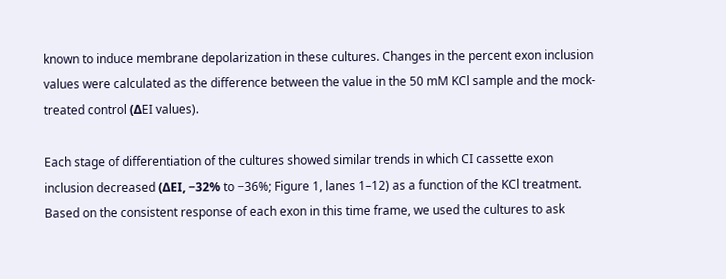known to induce membrane depolarization in these cultures. Changes in the percent exon inclusion values were calculated as the difference between the value in the 50 mM KCl sample and the mock-treated control (ΔEI values).

Each stage of differentiation of the cultures showed similar trends in which CI cassette exon inclusion decreased (ΔEI, −32% to −36%; Figure 1, lanes 1–12) as a function of the KCl treatment. Based on the consistent response of each exon in this time frame, we used the cultures to ask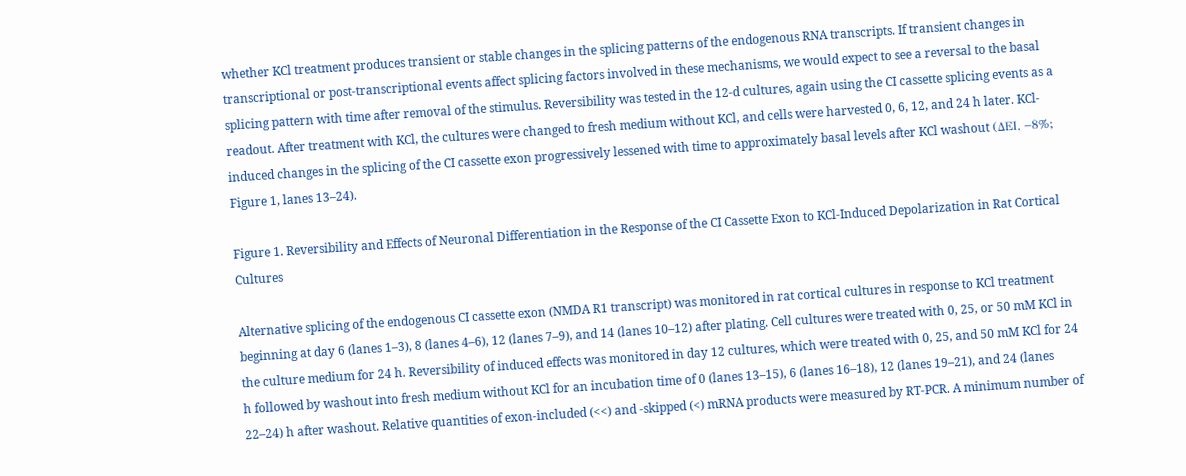whether KCl treatment produces transient or stable changes in the splicing patterns of the endogenous RNA transcripts. If transient changes in transcriptional or post-transcriptional events affect splicing factors involved in these mechanisms, we would expect to see a reversal to the basal splicing pattern with time after removal of the stimulus. Reversibility was tested in the 12-d cultures, again using the CI cassette splicing events as a readout. After treatment with KCl, the cultures were changed to fresh medium without KCl, and cells were harvested 0, 6, 12, and 24 h later. KCl-induced changes in the splicing of the CI cassette exon progressively lessened with time to approximately basal levels after KCl washout (ΔEI, −8%; Figure 1, lanes 13–24).

Figure 1. Reversibility and Effects of Neuronal Differentiation in the Response of the CI Cassette Exon to KCl-Induced Depolarization in Rat Cortical Cultures

Alternative splicing of the endogenous CI cassette exon (NMDA R1 transcript) was monitored in rat cortical cultures in response to KCl treatment beginning at day 6 (lanes 1–3), 8 (lanes 4–6), 12 (lanes 7–9), and 14 (lanes 10–12) after plating. Cell cultures were treated with 0, 25, or 50 mM KCl in the culture medium for 24 h. Reversibility of induced effects was monitored in day 12 cultures, which were treated with 0, 25, and 50 mM KCl for 24 h followed by washout into fresh medium without KCl for an incubation time of 0 (lanes 13–15), 6 (lanes 16–18), 12 (lanes 19–21), and 24 (lanes 22–24) h after washout. Relative quantities of exon-included (<<) and -skipped (<) mRNA products were measured by RT-PCR. A minimum number of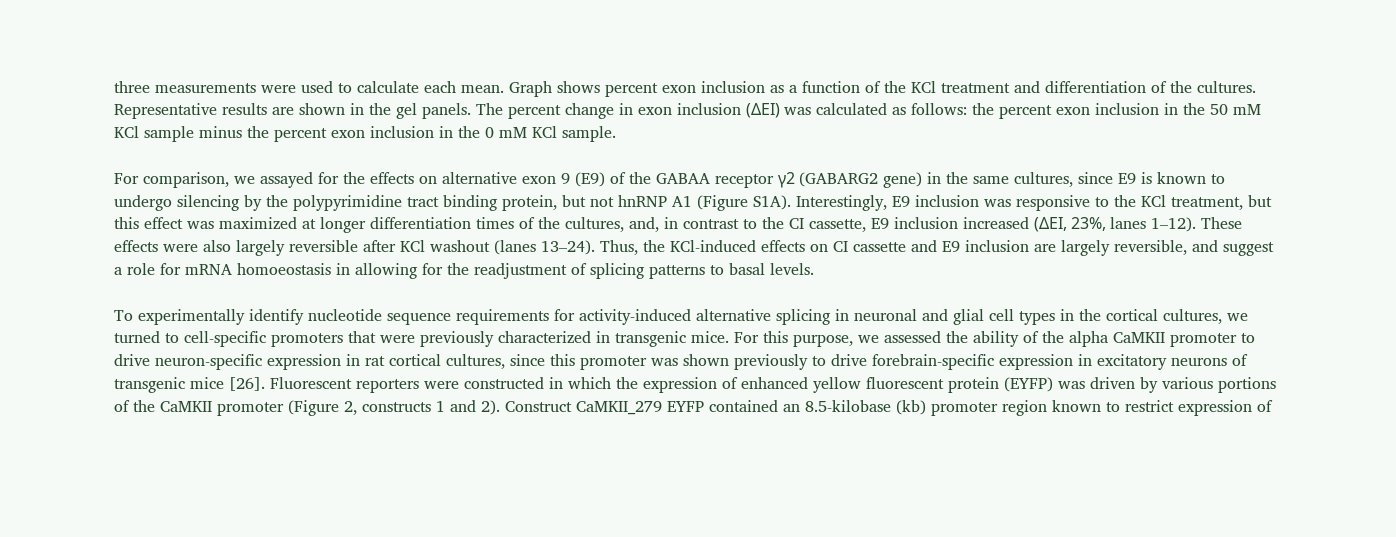three measurements were used to calculate each mean. Graph shows percent exon inclusion as a function of the KCl treatment and differentiation of the cultures. Representative results are shown in the gel panels. The percent change in exon inclusion (ΔEI) was calculated as follows: the percent exon inclusion in the 50 mM KCl sample minus the percent exon inclusion in the 0 mM KCl sample.

For comparison, we assayed for the effects on alternative exon 9 (E9) of the GABAA receptor γ2 (GABARG2 gene) in the same cultures, since E9 is known to undergo silencing by the polypyrimidine tract binding protein, but not hnRNP A1 (Figure S1A). Interestingly, E9 inclusion was responsive to the KCl treatment, but this effect was maximized at longer differentiation times of the cultures, and, in contrast to the CI cassette, E9 inclusion increased (ΔEI, 23%, lanes 1–12). These effects were also largely reversible after KCl washout (lanes 13–24). Thus, the KCl-induced effects on CI cassette and E9 inclusion are largely reversible, and suggest a role for mRNA homoeostasis in allowing for the readjustment of splicing patterns to basal levels.

To experimentally identify nucleotide sequence requirements for activity-induced alternative splicing in neuronal and glial cell types in the cortical cultures, we turned to cell-specific promoters that were previously characterized in transgenic mice. For this purpose, we assessed the ability of the alpha CaMKII promoter to drive neuron-specific expression in rat cortical cultures, since this promoter was shown previously to drive forebrain-specific expression in excitatory neurons of transgenic mice [26]. Fluorescent reporters were constructed in which the expression of enhanced yellow fluorescent protein (EYFP) was driven by various portions of the CaMKII promoter (Figure 2, constructs 1 and 2). Construct CaMKII_279 EYFP contained an 8.5-kilobase (kb) promoter region known to restrict expression of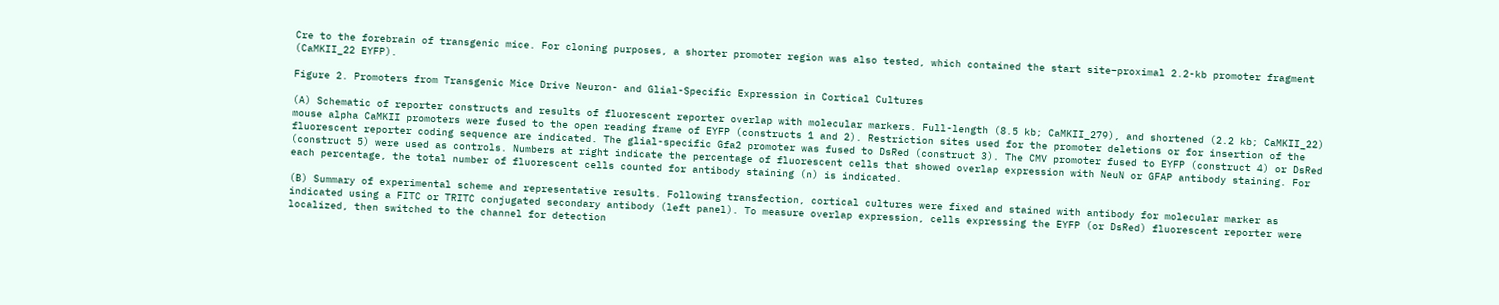Cre to the forebrain of transgenic mice. For cloning purposes, a shorter promoter region was also tested, which contained the start site–proximal 2.2-kb promoter fragment (CaMKII_22 EYFP).

Figure 2. Promoters from Transgenic Mice Drive Neuron- and Glial-Specific Expression in Cortical Cultures

(A) Schematic of reporter constructs and results of fluorescent reporter overlap with molecular markers. Full-length (8.5 kb; CaMKII_279), and shortened (2.2 kb; CaMKII_22) mouse alpha CaMKII promoters were fused to the open reading frame of EYFP (constructs 1 and 2). Restriction sites used for the promoter deletions or for insertion of the fluorescent reporter coding sequence are indicated. The glial-specific Gfa2 promoter was fused to DsRed (construct 3). The CMV promoter fused to EYFP (construct 4) or DsRed (construct 5) were used as controls. Numbers at right indicate the percentage of fluorescent cells that showed overlap expression with NeuN or GFAP antibody staining. For each percentage, the total number of fluorescent cells counted for antibody staining (n) is indicated.

(B) Summary of experimental scheme and representative results. Following transfection, cortical cultures were fixed and stained with antibody for molecular marker as indicated using a FITC or TRITC conjugated secondary antibody (left panel). To measure overlap expression, cells expressing the EYFP (or DsRed) fluorescent reporter were localized, then switched to the channel for detection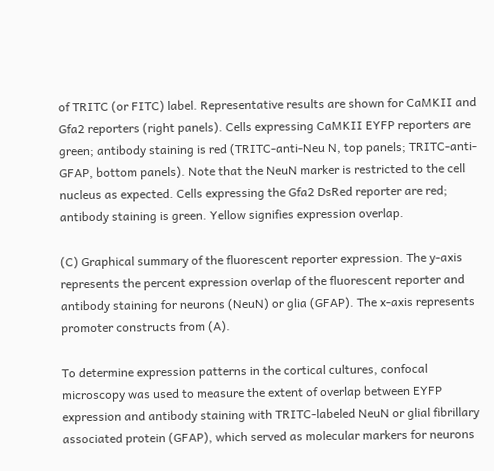of TRITC (or FITC) label. Representative results are shown for CaMKII and Gfa2 reporters (right panels). Cells expressing CaMKII EYFP reporters are green; antibody staining is red (TRITC-anti-Neu N, top panels; TRITC-anti-GFAP, bottom panels). Note that the NeuN marker is restricted to the cell nucleus as expected. Cells expressing the Gfa2 DsRed reporter are red; antibody staining is green. Yellow signifies expression overlap.

(C) Graphical summary of the fluorescent reporter expression. The y-axis represents the percent expression overlap of the fluorescent reporter and antibody staining for neurons (NeuN) or glia (GFAP). The x-axis represents promoter constructs from (A).

To determine expression patterns in the cortical cultures, confocal microscopy was used to measure the extent of overlap between EYFP expression and antibody staining with TRITC-labeled NeuN or glial fibrillary associated protein (GFAP), which served as molecular markers for neurons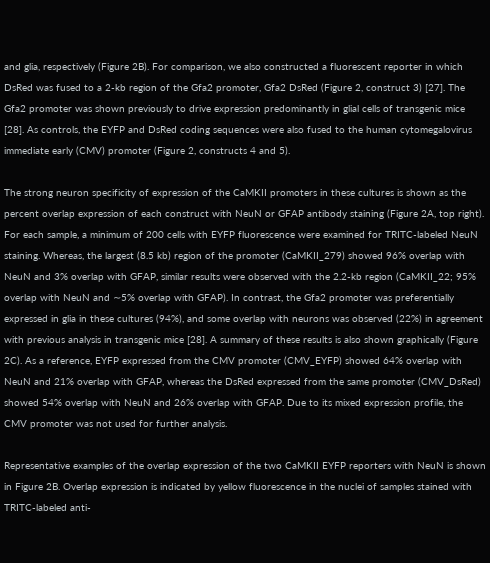and glia, respectively (Figure 2B). For comparison, we also constructed a fluorescent reporter in which DsRed was fused to a 2-kb region of the Gfa2 promoter, Gfa2 DsRed (Figure 2, construct 3) [27]. The Gfa2 promoter was shown previously to drive expression predominantly in glial cells of transgenic mice [28]. As controls, the EYFP and DsRed coding sequences were also fused to the human cytomegalovirus immediate early (CMV) promoter (Figure 2, constructs 4 and 5).

The strong neuron specificity of expression of the CaMKII promoters in these cultures is shown as the percent overlap expression of each construct with NeuN or GFAP antibody staining (Figure 2A, top right). For each sample, a minimum of 200 cells with EYFP fluorescence were examined for TRITC-labeled NeuN staining. Whereas, the largest (8.5 kb) region of the promoter (CaMKII_279) showed 96% overlap with NeuN and 3% overlap with GFAP, similar results were observed with the 2.2-kb region (CaMKII_22; 95% overlap with NeuN and ∼5% overlap with GFAP). In contrast, the Gfa2 promoter was preferentially expressed in glia in these cultures (94%), and some overlap with neurons was observed (22%) in agreement with previous analysis in transgenic mice [28]. A summary of these results is also shown graphically (Figure 2C). As a reference, EYFP expressed from the CMV promoter (CMV_EYFP) showed 64% overlap with NeuN and 21% overlap with GFAP, whereas the DsRed expressed from the same promoter (CMV_DsRed) showed 54% overlap with NeuN and 26% overlap with GFAP. Due to its mixed expression profile, the CMV promoter was not used for further analysis.

Representative examples of the overlap expression of the two CaMKII EYFP reporters with NeuN is shown in Figure 2B. Overlap expression is indicated by yellow fluorescence in the nuclei of samples stained with TRITC-labeled anti-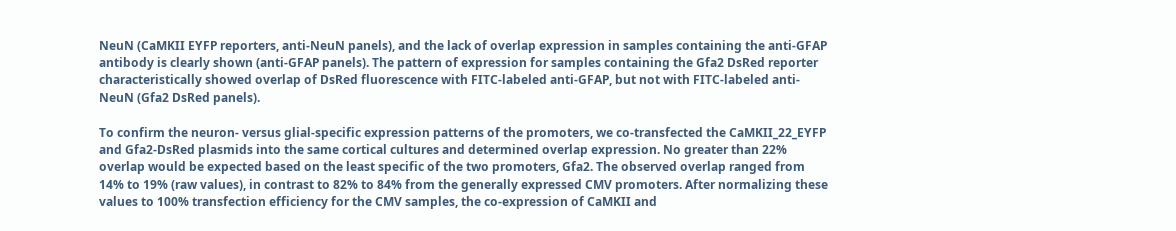NeuN (CaMKII EYFP reporters, anti-NeuN panels), and the lack of overlap expression in samples containing the anti-GFAP antibody is clearly shown (anti-GFAP panels). The pattern of expression for samples containing the Gfa2 DsRed reporter characteristically showed overlap of DsRed fluorescence with FITC-labeled anti-GFAP, but not with FITC-labeled anti-NeuN (Gfa2 DsRed panels).

To confirm the neuron- versus glial-specific expression patterns of the promoters, we co-transfected the CaMKII_22_EYFP and Gfa2-DsRed plasmids into the same cortical cultures and determined overlap expression. No greater than 22% overlap would be expected based on the least specific of the two promoters, Gfa2. The observed overlap ranged from 14% to 19% (raw values), in contrast to 82% to 84% from the generally expressed CMV promoters. After normalizing these values to 100% transfection efficiency for the CMV samples, the co-expression of CaMKII and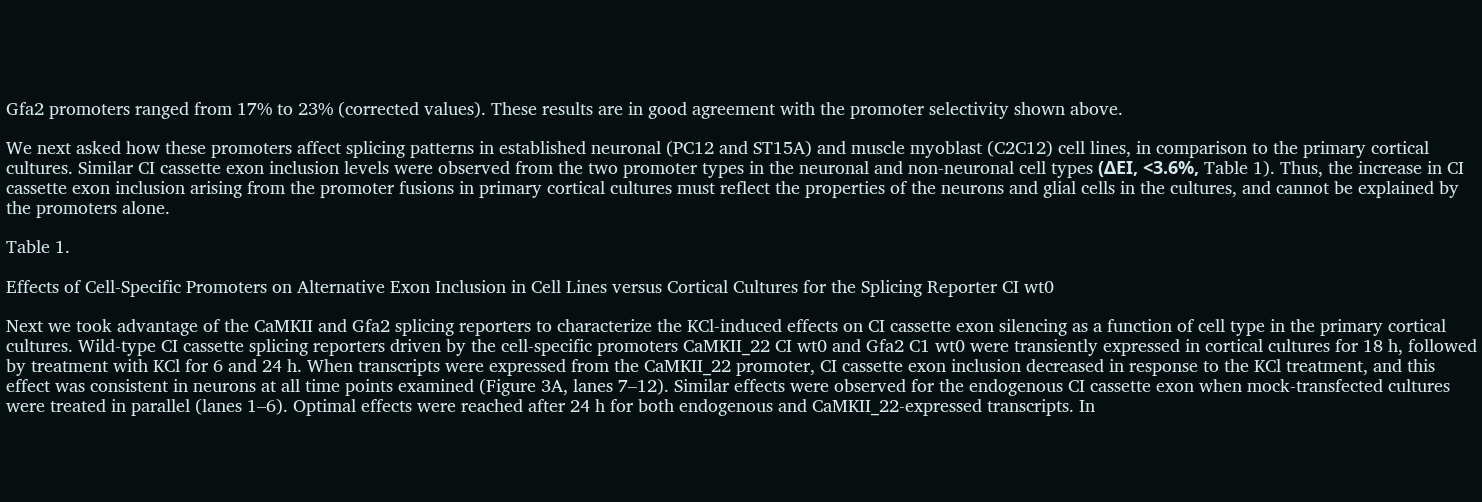Gfa2 promoters ranged from 17% to 23% (corrected values). These results are in good agreement with the promoter selectivity shown above.

We next asked how these promoters affect splicing patterns in established neuronal (PC12 and ST15A) and muscle myoblast (C2C12) cell lines, in comparison to the primary cortical cultures. Similar CI cassette exon inclusion levels were observed from the two promoter types in the neuronal and non-neuronal cell types (ΔEI, <3.6%, Table 1). Thus, the increase in CI cassette exon inclusion arising from the promoter fusions in primary cortical cultures must reflect the properties of the neurons and glial cells in the cultures, and cannot be explained by the promoters alone.

Table 1.

Effects of Cell-Specific Promoters on Alternative Exon Inclusion in Cell Lines versus Cortical Cultures for the Splicing Reporter CI wt0

Next we took advantage of the CaMKII and Gfa2 splicing reporters to characterize the KCl-induced effects on CI cassette exon silencing as a function of cell type in the primary cortical cultures. Wild-type CI cassette splicing reporters driven by the cell-specific promoters CaMKII_22 CI wt0 and Gfa2 C1 wt0 were transiently expressed in cortical cultures for 18 h, followed by treatment with KCl for 6 and 24 h. When transcripts were expressed from the CaMKII_22 promoter, CI cassette exon inclusion decreased in response to the KCl treatment, and this effect was consistent in neurons at all time points examined (Figure 3A, lanes 7–12). Similar effects were observed for the endogenous CI cassette exon when mock-transfected cultures were treated in parallel (lanes 1–6). Optimal effects were reached after 24 h for both endogenous and CaMKII_22-expressed transcripts. In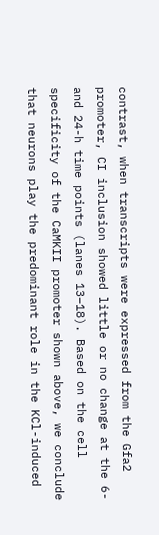contrast, when transcripts were expressed from the Gfa2 promoter, CI inclusion showed little or no change at the 6- and 24-h time points (lanes 13–18). Based on the cell specificity of the CaMKII promoter shown above, we conclude that neurons play the predominant role in the KCl-induced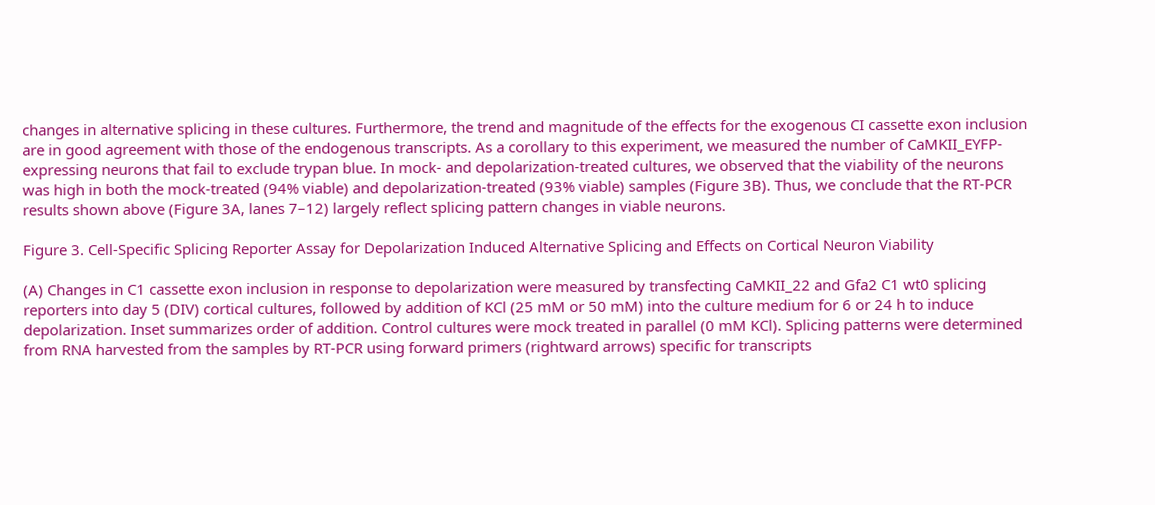changes in alternative splicing in these cultures. Furthermore, the trend and magnitude of the effects for the exogenous CI cassette exon inclusion are in good agreement with those of the endogenous transcripts. As a corollary to this experiment, we measured the number of CaMKII_EYFP-expressing neurons that fail to exclude trypan blue. In mock- and depolarization-treated cultures, we observed that the viability of the neurons was high in both the mock-treated (94% viable) and depolarization-treated (93% viable) samples (Figure 3B). Thus, we conclude that the RT-PCR results shown above (Figure 3A, lanes 7–12) largely reflect splicing pattern changes in viable neurons.

Figure 3. Cell-Specific Splicing Reporter Assay for Depolarization Induced Alternative Splicing and Effects on Cortical Neuron Viability

(A) Changes in C1 cassette exon inclusion in response to depolarization were measured by transfecting CaMKII_22 and Gfa2 C1 wt0 splicing reporters into day 5 (DIV) cortical cultures, followed by addition of KCl (25 mM or 50 mM) into the culture medium for 6 or 24 h to induce depolarization. Inset summarizes order of addition. Control cultures were mock treated in parallel (0 mM KCl). Splicing patterns were determined from RNA harvested from the samples by RT-PCR using forward primers (rightward arrows) specific for transcripts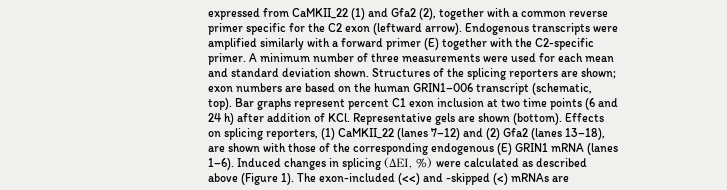expressed from CaMKII_22 (1) and Gfa2 (2), together with a common reverse primer specific for the C2 exon (leftward arrow). Endogenous transcripts were amplified similarly with a forward primer (E) together with the C2-specific primer. A minimum number of three measurements were used for each mean and standard deviation shown. Structures of the splicing reporters are shown; exon numbers are based on the human GRIN1–006 transcript (schematic, top). Bar graphs represent percent C1 exon inclusion at two time points (6 and 24 h) after addition of KCl. Representative gels are shown (bottom). Effects on splicing reporters, (1) CaMKII_22 (lanes 7–12) and (2) Gfa2 (lanes 13–18), are shown with those of the corresponding endogenous (E) GRIN1 mRNA (lanes 1–6). Induced changes in splicing (ΔEI, %) were calculated as described above (Figure 1). The exon-included (<<) and -skipped (<) mRNAs are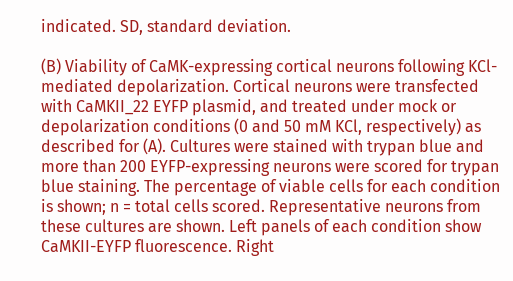indicated. SD, standard deviation.

(B) Viability of CaMK-expressing cortical neurons following KCl-mediated depolarization. Cortical neurons were transfected with CaMKII_22 EYFP plasmid, and treated under mock or depolarization conditions (0 and 50 mM KCl, respectively) as described for (A). Cultures were stained with trypan blue and more than 200 EYFP-expressing neurons were scored for trypan blue staining. The percentage of viable cells for each condition is shown; n = total cells scored. Representative neurons from these cultures are shown. Left panels of each condition show CaMKII-EYFP fluorescence. Right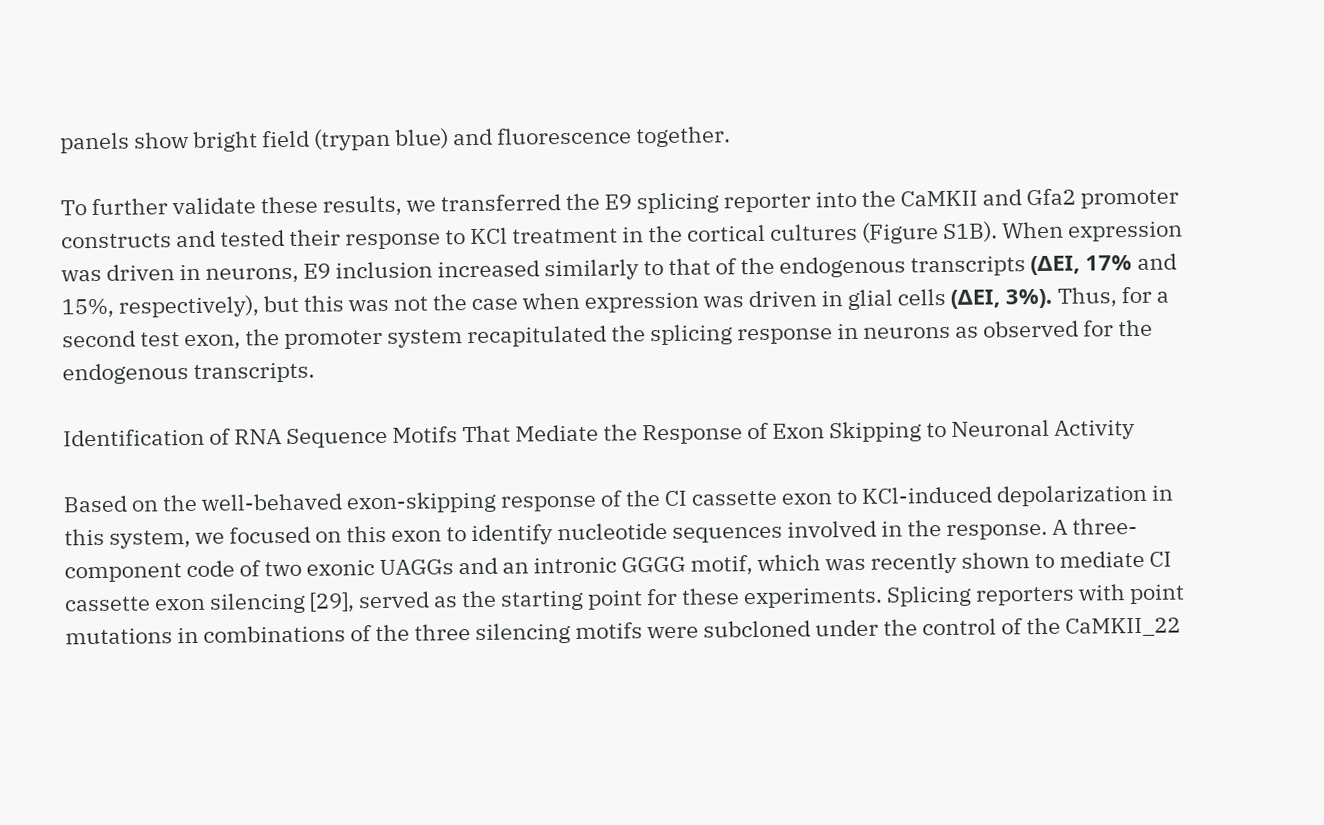panels show bright field (trypan blue) and fluorescence together.

To further validate these results, we transferred the E9 splicing reporter into the CaMKII and Gfa2 promoter constructs and tested their response to KCl treatment in the cortical cultures (Figure S1B). When expression was driven in neurons, E9 inclusion increased similarly to that of the endogenous transcripts (ΔEI, 17% and 15%, respectively), but this was not the case when expression was driven in glial cells (ΔEI, 3%). Thus, for a second test exon, the promoter system recapitulated the splicing response in neurons as observed for the endogenous transcripts.

Identification of RNA Sequence Motifs That Mediate the Response of Exon Skipping to Neuronal Activity

Based on the well-behaved exon-skipping response of the CI cassette exon to KCl-induced depolarization in this system, we focused on this exon to identify nucleotide sequences involved in the response. A three-component code of two exonic UAGGs and an intronic GGGG motif, which was recently shown to mediate CI cassette exon silencing [29], served as the starting point for these experiments. Splicing reporters with point mutations in combinations of the three silencing motifs were subcloned under the control of the CaMKII_22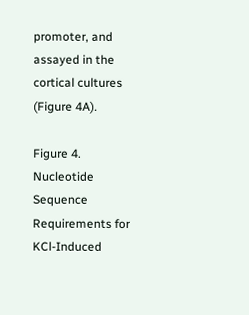promoter, and assayed in the cortical cultures (Figure 4A).

Figure 4. Nucleotide Sequence Requirements for KCl-Induced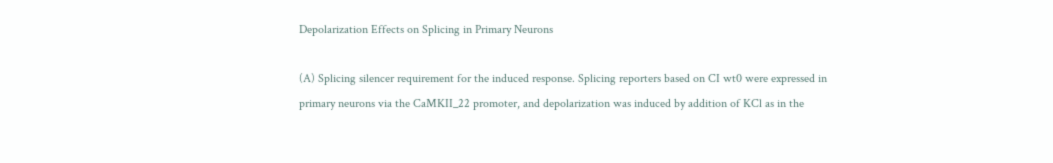Depolarization Effects on Splicing in Primary Neurons

(A) Splicing silencer requirement for the induced response. Splicing reporters based on CI wt0 were expressed in primary neurons via the CaMKII_22 promoter, and depolarization was induced by addition of KCl as in the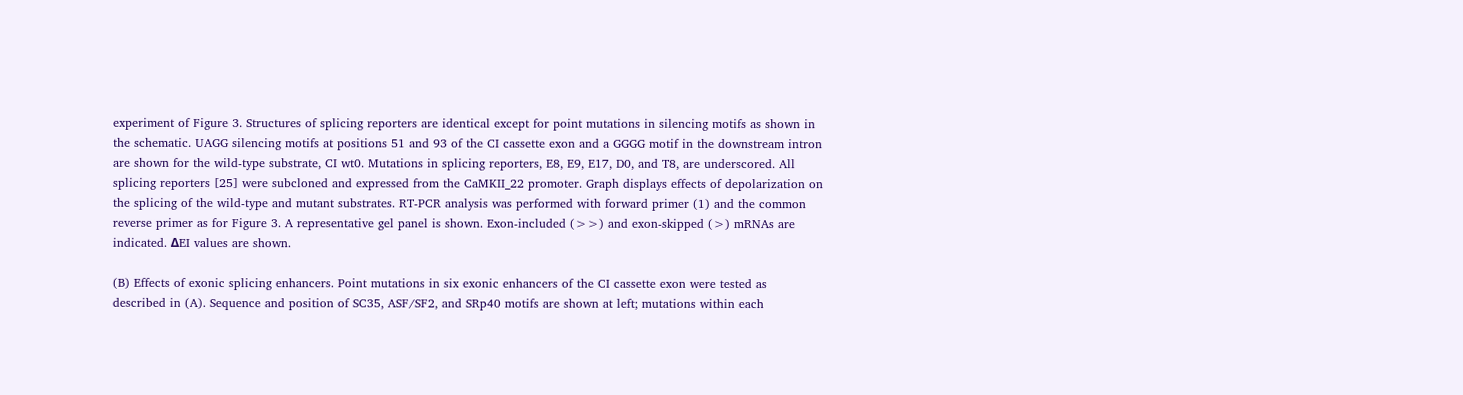experiment of Figure 3. Structures of splicing reporters are identical except for point mutations in silencing motifs as shown in the schematic. UAGG silencing motifs at positions 51 and 93 of the CI cassette exon and a GGGG motif in the downstream intron are shown for the wild-type substrate, CI wt0. Mutations in splicing reporters, E8, E9, E17, D0, and T8, are underscored. All splicing reporters [25] were subcloned and expressed from the CaMKII_22 promoter. Graph displays effects of depolarization on the splicing of the wild-type and mutant substrates. RT-PCR analysis was performed with forward primer (1) and the common reverse primer as for Figure 3. A representative gel panel is shown. Exon-included (>>) and exon-skipped (>) mRNAs are indicated. ΔEI values are shown.

(B) Effects of exonic splicing enhancers. Point mutations in six exonic enhancers of the CI cassette exon were tested as described in (A). Sequence and position of SC35, ASF/SF2, and SRp40 motifs are shown at left; mutations within each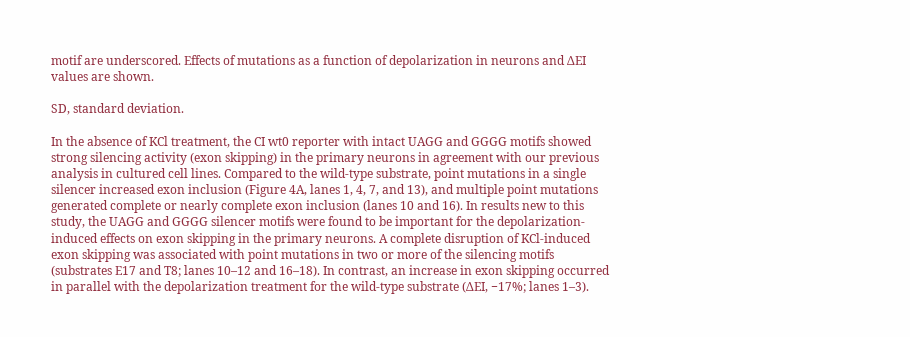motif are underscored. Effects of mutations as a function of depolarization in neurons and ΔEI values are shown.

SD, standard deviation.

In the absence of KCl treatment, the CI wt0 reporter with intact UAGG and GGGG motifs showed strong silencing activity (exon skipping) in the primary neurons in agreement with our previous analysis in cultured cell lines. Compared to the wild-type substrate, point mutations in a single silencer increased exon inclusion (Figure 4A, lanes 1, 4, 7, and 13), and multiple point mutations generated complete or nearly complete exon inclusion (lanes 10 and 16). In results new to this study, the UAGG and GGGG silencer motifs were found to be important for the depolarization-induced effects on exon skipping in the primary neurons. A complete disruption of KCl-induced exon skipping was associated with point mutations in two or more of the silencing motifs (substrates E17 and T8; lanes 10–12 and 16–18). In contrast, an increase in exon skipping occurred in parallel with the depolarization treatment for the wild-type substrate (ΔEI, −17%; lanes 1–3).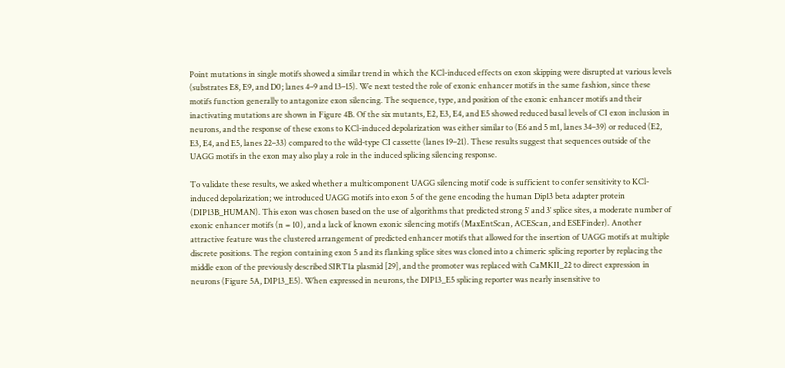Point mutations in single motifs showed a similar trend in which the KCl-induced effects on exon skipping were disrupted at various levels (substrates E8, E9, and D0; lanes 4–9 and 13–15). We next tested the role of exonic enhancer motifs in the same fashion, since these motifs function generally to antagonize exon silencing. The sequence, type, and position of the exonic enhancer motifs and their inactivating mutations are shown in Figure 4B. Of the six mutants, E2, E3, E4, and E5 showed reduced basal levels of CI exon inclusion in neurons, and the response of these exons to KCl-induced depolarization was either similar to (E6 and 5 m1, lanes 34–39) or reduced (E2, E3, E4, and E5, lanes 22–33) compared to the wild-type CI cassette (lanes 19–21). These results suggest that sequences outside of the UAGG motifs in the exon may also play a role in the induced splicing silencing response.

To validate these results, we asked whether a multicomponent UAGG silencing motif code is sufficient to confer sensitivity to KCl-induced depolarization; we introduced UAGG motifs into exon 5 of the gene encoding the human Dip13 beta adapter protein (DIP13B_HUMAN). This exon was chosen based on the use of algorithms that predicted strong 5′ and 3′ splice sites, a moderate number of exonic enhancer motifs (n = 10), and a lack of known exonic silencing motifs (MaxEntScan, ACEScan, and ESEFinder). Another attractive feature was the clustered arrangement of predicted enhancer motifs that allowed for the insertion of UAGG motifs at multiple discrete positions. The region containing exon 5 and its flanking splice sites was cloned into a chimeric splicing reporter by replacing the middle exon of the previously described SIRT1a plasmid [29], and the promoter was replaced with CaMKII_22 to direct expression in neurons (Figure 5A, DIP13_E5). When expressed in neurons, the DIP13_E5 splicing reporter was nearly insensitive to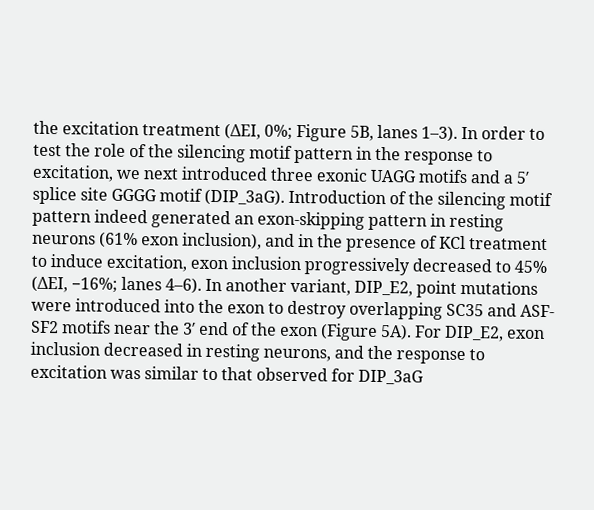the excitation treatment (ΔEI, 0%; Figure 5B, lanes 1–3). In order to test the role of the silencing motif pattern in the response to excitation, we next introduced three exonic UAGG motifs and a 5′ splice site GGGG motif (DIP_3aG). Introduction of the silencing motif pattern indeed generated an exon-skipping pattern in resting neurons (61% exon inclusion), and in the presence of KCl treatment to induce excitation, exon inclusion progressively decreased to 45% (ΔEI, −16%; lanes 4–6). In another variant, DIP_E2, point mutations were introduced into the exon to destroy overlapping SC35 and ASF-SF2 motifs near the 3′ end of the exon (Figure 5A). For DIP_E2, exon inclusion decreased in resting neurons, and the response to excitation was similar to that observed for DIP_3aG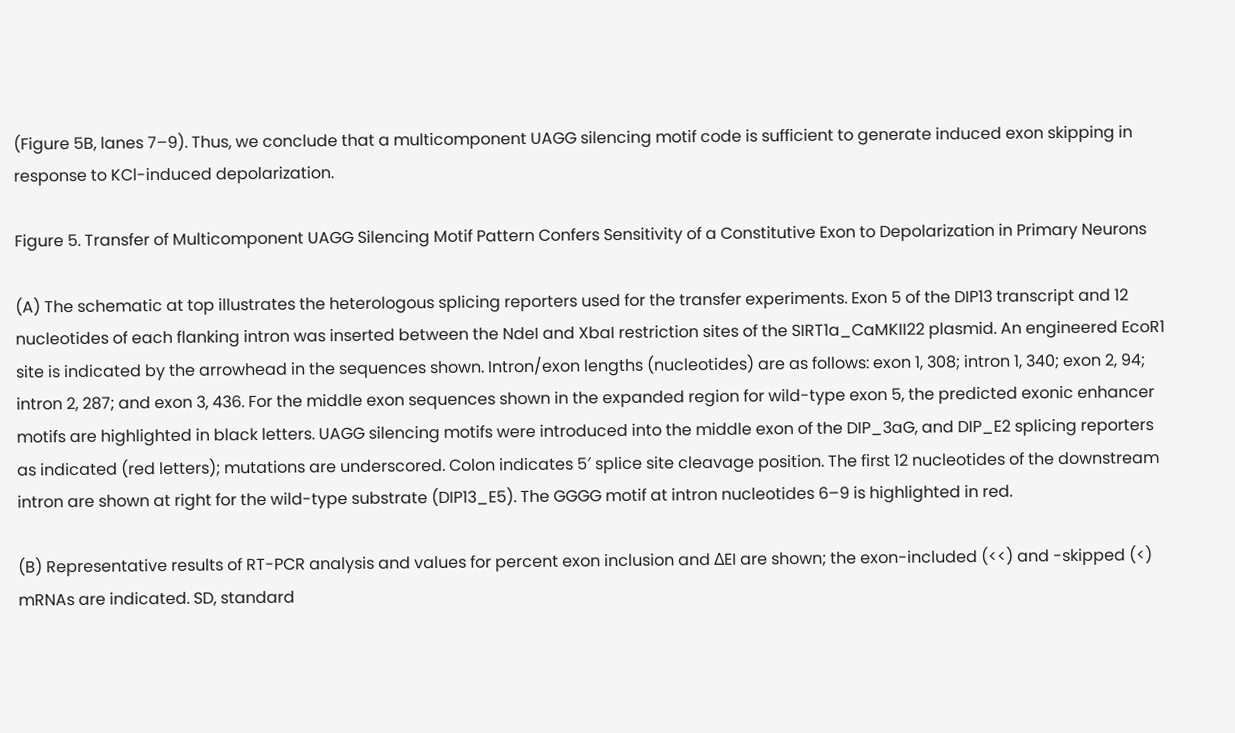(Figure 5B, lanes 7–9). Thus, we conclude that a multicomponent UAGG silencing motif code is sufficient to generate induced exon skipping in response to KCl-induced depolarization.

Figure 5. Transfer of Multicomponent UAGG Silencing Motif Pattern Confers Sensitivity of a Constitutive Exon to Depolarization in Primary Neurons

(A) The schematic at top illustrates the heterologous splicing reporters used for the transfer experiments. Exon 5 of the DIP13 transcript and 12 nucleotides of each flanking intron was inserted between the NdeI and XbaI restriction sites of the SIRT1a_CaMKII22 plasmid. An engineered EcoR1 site is indicated by the arrowhead in the sequences shown. Intron/exon lengths (nucleotides) are as follows: exon 1, 308; intron 1, 340; exon 2, 94; intron 2, 287; and exon 3, 436. For the middle exon sequences shown in the expanded region for wild-type exon 5, the predicted exonic enhancer motifs are highlighted in black letters. UAGG silencing motifs were introduced into the middle exon of the DIP_3aG, and DIP_E2 splicing reporters as indicated (red letters); mutations are underscored. Colon indicates 5′ splice site cleavage position. The first 12 nucleotides of the downstream intron are shown at right for the wild-type substrate (DIP13_E5). The GGGG motif at intron nucleotides 6–9 is highlighted in red.

(B) Representative results of RT-PCR analysis and values for percent exon inclusion and ΔEI are shown; the exon-included (<<) and -skipped (<) mRNAs are indicated. SD, standard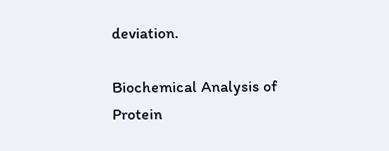deviation.

Biochemical Analysis of Protein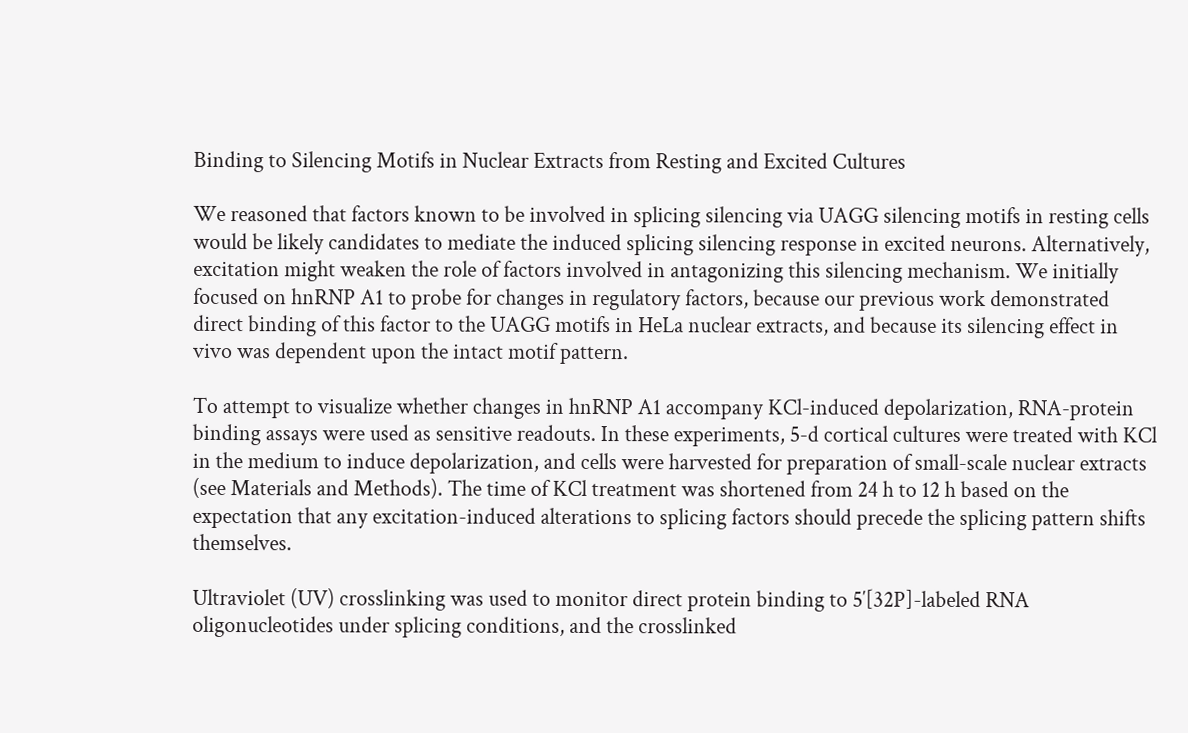Binding to Silencing Motifs in Nuclear Extracts from Resting and Excited Cultures

We reasoned that factors known to be involved in splicing silencing via UAGG silencing motifs in resting cells would be likely candidates to mediate the induced splicing silencing response in excited neurons. Alternatively, excitation might weaken the role of factors involved in antagonizing this silencing mechanism. We initially focused on hnRNP A1 to probe for changes in regulatory factors, because our previous work demonstrated direct binding of this factor to the UAGG motifs in HeLa nuclear extracts, and because its silencing effect in vivo was dependent upon the intact motif pattern.

To attempt to visualize whether changes in hnRNP A1 accompany KCl-induced depolarization, RNA-protein binding assays were used as sensitive readouts. In these experiments, 5-d cortical cultures were treated with KCl in the medium to induce depolarization, and cells were harvested for preparation of small-scale nuclear extracts (see Materials and Methods). The time of KCl treatment was shortened from 24 h to 12 h based on the expectation that any excitation-induced alterations to splicing factors should precede the splicing pattern shifts themselves.

Ultraviolet (UV) crosslinking was used to monitor direct protein binding to 5′[32P]-labeled RNA oligonucleotides under splicing conditions, and the crosslinked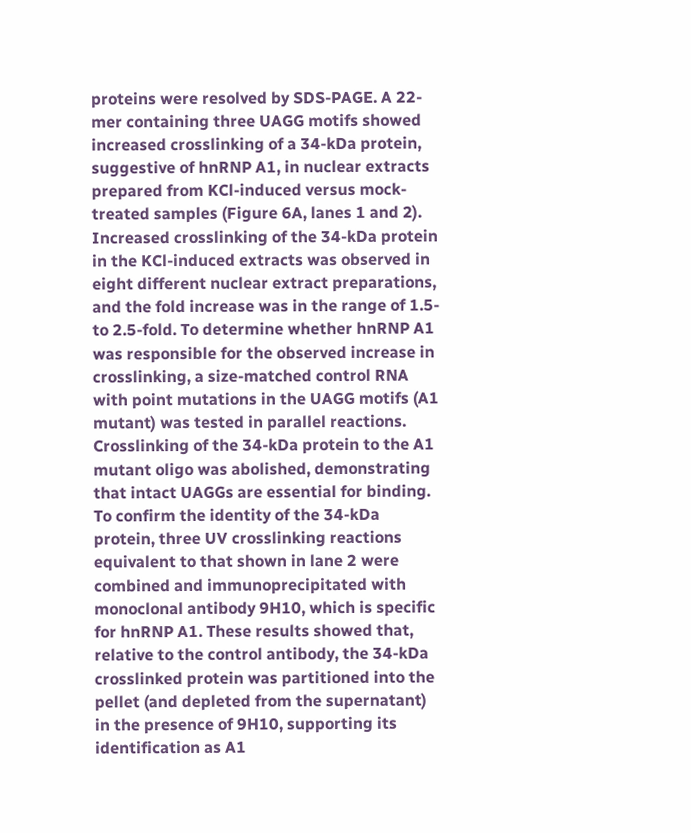proteins were resolved by SDS-PAGE. A 22-mer containing three UAGG motifs showed increased crosslinking of a 34-kDa protein, suggestive of hnRNP A1, in nuclear extracts prepared from KCl-induced versus mock-treated samples (Figure 6A, lanes 1 and 2). Increased crosslinking of the 34-kDa protein in the KCl-induced extracts was observed in eight different nuclear extract preparations, and the fold increase was in the range of 1.5- to 2.5-fold. To determine whether hnRNP A1 was responsible for the observed increase in crosslinking, a size-matched control RNA with point mutations in the UAGG motifs (A1 mutant) was tested in parallel reactions. Crosslinking of the 34-kDa protein to the A1 mutant oligo was abolished, demonstrating that intact UAGGs are essential for binding. To confirm the identity of the 34-kDa protein, three UV crosslinking reactions equivalent to that shown in lane 2 were combined and immunoprecipitated with monoclonal antibody 9H10, which is specific for hnRNP A1. These results showed that, relative to the control antibody, the 34-kDa crosslinked protein was partitioned into the pellet (and depleted from the supernatant) in the presence of 9H10, supporting its identification as A1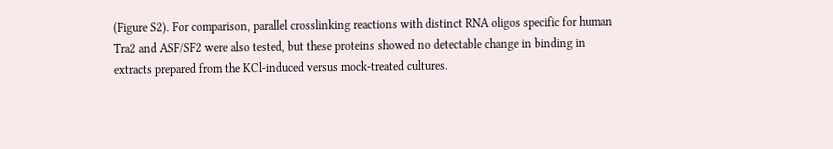(Figure S2). For comparison, parallel crosslinking reactions with distinct RNA oligos specific for human Tra2 and ASF/SF2 were also tested, but these proteins showed no detectable change in binding in extracts prepared from the KCl-induced versus mock-treated cultures.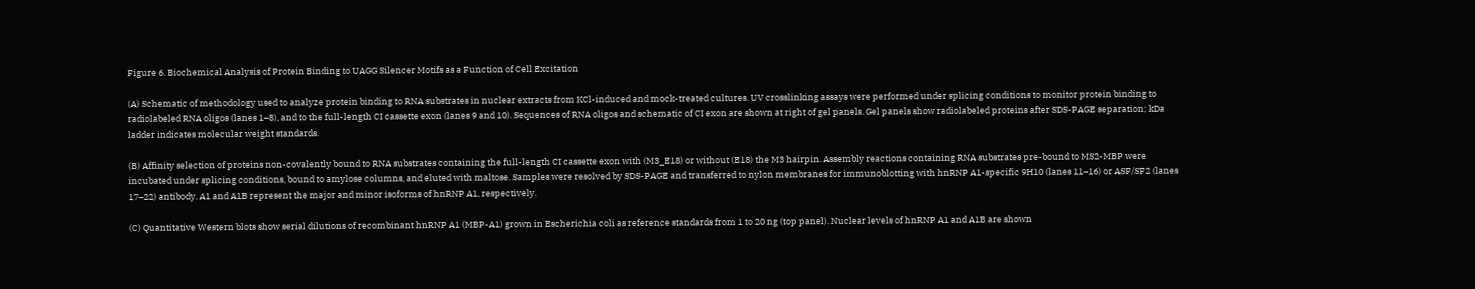Figure 6. Biochemical Analysis of Protein Binding to UAGG Silencer Motifs as a Function of Cell Excitation

(A) Schematic of methodology used to analyze protein binding to RNA substrates in nuclear extracts from KCl-induced and mock-treated cultures. UV crosslinking assays were performed under splicing conditions to monitor protein binding to radiolabeled RNA oligos (lanes 1–8), and to the full-length CI cassette exon (lanes 9 and 10). Sequences of RNA oligos and schematic of CI exon are shown at right of gel panels. Gel panels show radiolabeled proteins after SDS-PAGE separation; kDa ladder indicates molecular weight standards.

(B) Affinity selection of proteins non-covalently bound to RNA substrates containing the full-length CI cassette exon with (M3_E18) or without (E18) the M3 hairpin. Assembly reactions containing RNA substrates pre-bound to MS2-MBP were incubated under splicing conditions, bound to amylose columns, and eluted with maltose. Samples were resolved by SDS-PAGE and transferred to nylon membranes for immunoblotting with hnRNP A1-specific 9H10 (lanes 11–16) or ASF/SF2 (lanes 17–22) antibody. A1 and A1B represent the major and minor isoforms of hnRNP A1, respectively.

(C) Quantitative Western blots show serial dilutions of recombinant hnRNP A1 (MBP-A1) grown in Escherichia coli as reference standards from 1 to 20 ng (top panel). Nuclear levels of hnRNP A1 and A1B are shown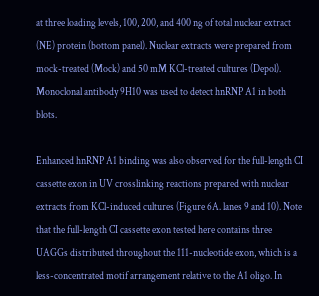at three loading levels, 100, 200, and 400 ng of total nuclear extract (NE) protein (bottom panel). Nuclear extracts were prepared from mock-treated (Mock) and 50 mM KCl-treated cultures (Depol). Monoclonal antibody 9H10 was used to detect hnRNP A1 in both blots.

Enhanced hnRNP A1 binding was also observed for the full-length CI cassette exon in UV crosslinking reactions prepared with nuclear extracts from KCl-induced cultures (Figure 6A. lanes 9 and 10). Note that the full-length CI cassette exon tested here contains three UAGGs distributed throughout the 111-nucleotide exon, which is a less-concentrated motif arrangement relative to the A1 oligo. In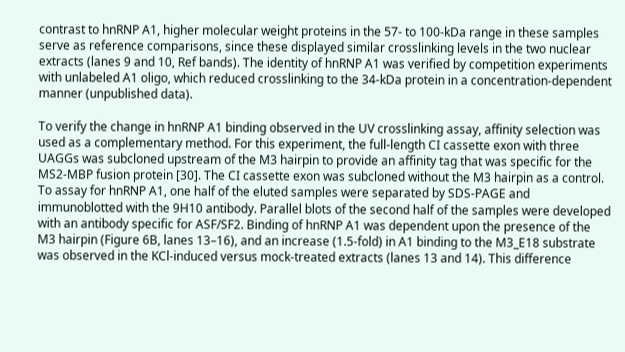contrast to hnRNP A1, higher molecular weight proteins in the 57- to 100-kDa range in these samples serve as reference comparisons, since these displayed similar crosslinking levels in the two nuclear extracts (lanes 9 and 10, Ref bands). The identity of hnRNP A1 was verified by competition experiments with unlabeled A1 oligo, which reduced crosslinking to the 34-kDa protein in a concentration-dependent manner (unpublished data).

To verify the change in hnRNP A1 binding observed in the UV crosslinking assay, affinity selection was used as a complementary method. For this experiment, the full-length CI cassette exon with three UAGGs was subcloned upstream of the M3 hairpin to provide an affinity tag that was specific for the MS2-MBP fusion protein [30]. The CI cassette exon was subcloned without the M3 hairpin as a control. To assay for hnRNP A1, one half of the eluted samples were separated by SDS-PAGE and immunoblotted with the 9H10 antibody. Parallel blots of the second half of the samples were developed with an antibody specific for ASF/SF2. Binding of hnRNP A1 was dependent upon the presence of the M3 hairpin (Figure 6B, lanes 13–16), and an increase (1.5-fold) in A1 binding to the M3_E18 substrate was observed in the KCl-induced versus mock-treated extracts (lanes 13 and 14). This difference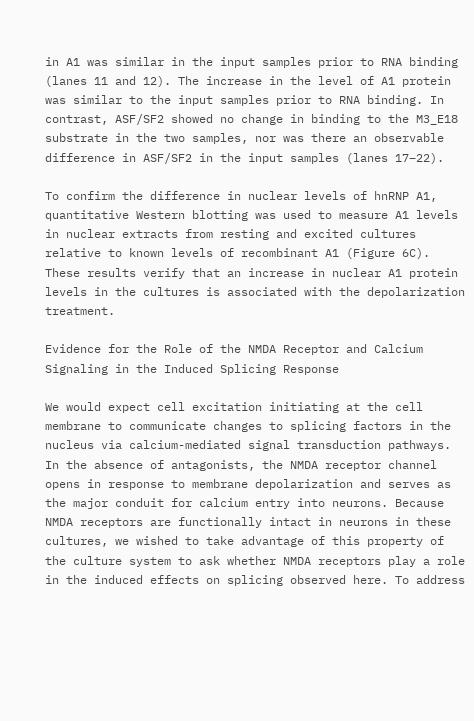in A1 was similar in the input samples prior to RNA binding (lanes 11 and 12). The increase in the level of A1 protein was similar to the input samples prior to RNA binding. In contrast, ASF/SF2 showed no change in binding to the M3_E18 substrate in the two samples, nor was there an observable difference in ASF/SF2 in the input samples (lanes 17–22).

To confirm the difference in nuclear levels of hnRNP A1, quantitative Western blotting was used to measure A1 levels in nuclear extracts from resting and excited cultures relative to known levels of recombinant A1 (Figure 6C). These results verify that an increase in nuclear A1 protein levels in the cultures is associated with the depolarization treatment.

Evidence for the Role of the NMDA Receptor and Calcium Signaling in the Induced Splicing Response

We would expect cell excitation initiating at the cell membrane to communicate changes to splicing factors in the nucleus via calcium-mediated signal transduction pathways. In the absence of antagonists, the NMDA receptor channel opens in response to membrane depolarization and serves as the major conduit for calcium entry into neurons. Because NMDA receptors are functionally intact in neurons in these cultures, we wished to take advantage of this property of the culture system to ask whether NMDA receptors play a role in the induced effects on splicing observed here. To address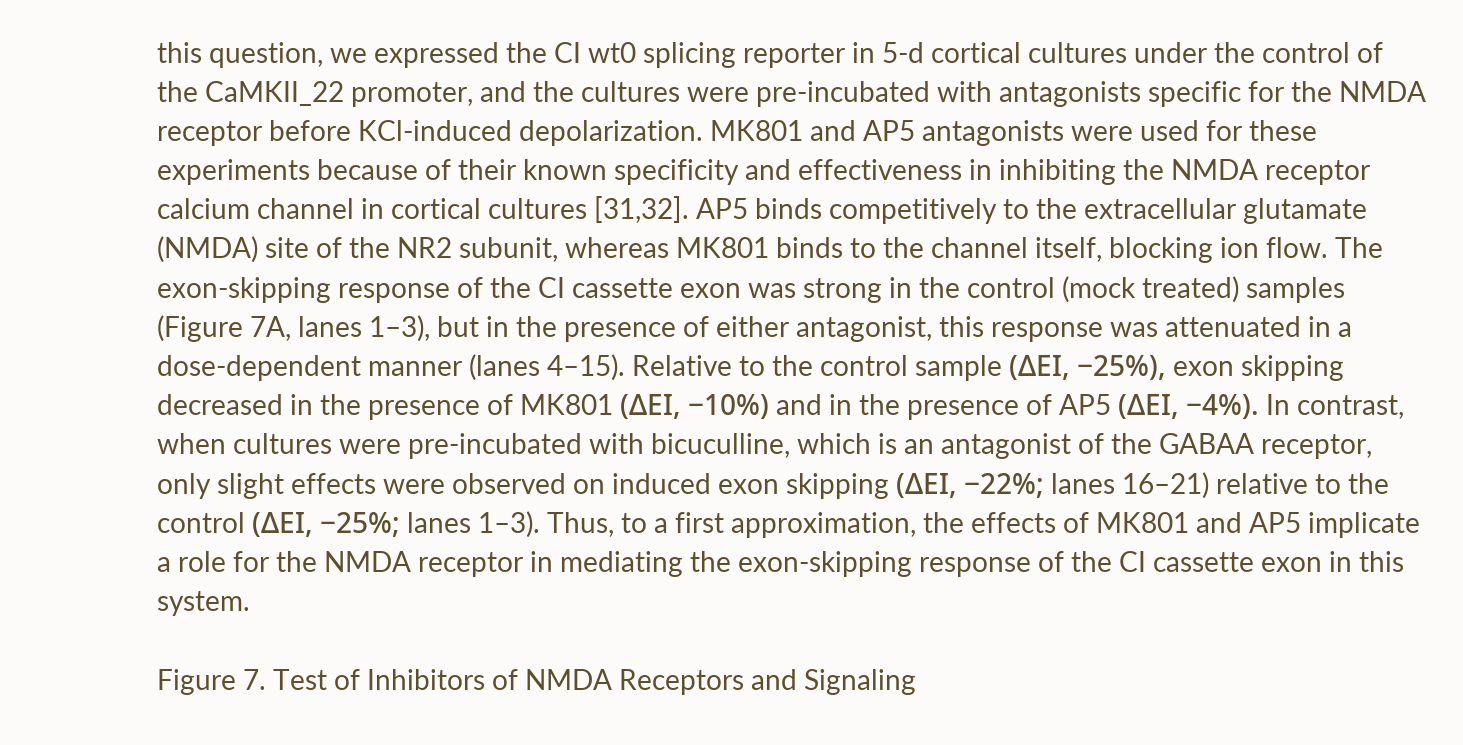this question, we expressed the CI wt0 splicing reporter in 5-d cortical cultures under the control of the CaMKII_22 promoter, and the cultures were pre-incubated with antagonists specific for the NMDA receptor before KCl-induced depolarization. MK801 and AP5 antagonists were used for these experiments because of their known specificity and effectiveness in inhibiting the NMDA receptor calcium channel in cortical cultures [31,32]. AP5 binds competitively to the extracellular glutamate (NMDA) site of the NR2 subunit, whereas MK801 binds to the channel itself, blocking ion flow. The exon-skipping response of the CI cassette exon was strong in the control (mock treated) samples (Figure 7A, lanes 1–3), but in the presence of either antagonist, this response was attenuated in a dose-dependent manner (lanes 4–15). Relative to the control sample (ΔEI, −25%), exon skipping decreased in the presence of MK801 (ΔEI, −10%) and in the presence of AP5 (ΔEI, −4%). In contrast, when cultures were pre-incubated with bicuculline, which is an antagonist of the GABAA receptor, only slight effects were observed on induced exon skipping (ΔEI, −22%; lanes 16–21) relative to the control (ΔEI, −25%; lanes 1–3). Thus, to a first approximation, the effects of MK801 and AP5 implicate a role for the NMDA receptor in mediating the exon-skipping response of the CI cassette exon in this system.

Figure 7. Test of Inhibitors of NMDA Receptors and Signaling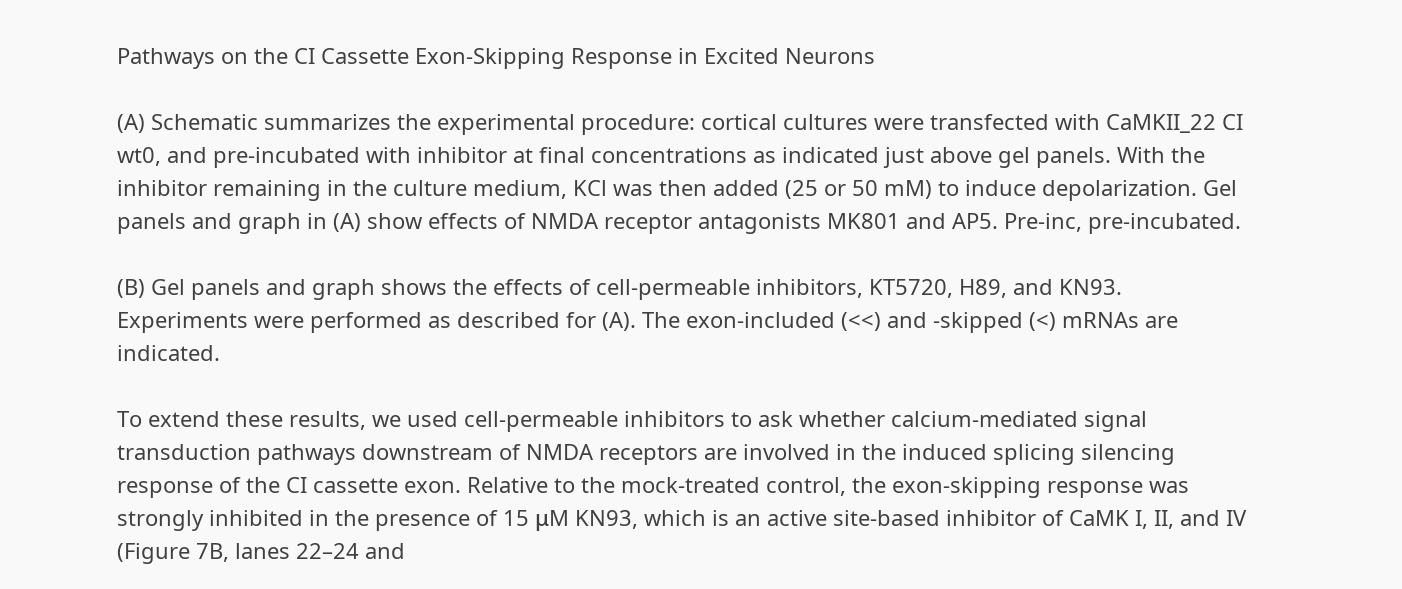Pathways on the CI Cassette Exon-Skipping Response in Excited Neurons

(A) Schematic summarizes the experimental procedure: cortical cultures were transfected with CaMKII_22 CI wt0, and pre-incubated with inhibitor at final concentrations as indicated just above gel panels. With the inhibitor remaining in the culture medium, KCl was then added (25 or 50 mM) to induce depolarization. Gel panels and graph in (A) show effects of NMDA receptor antagonists MK801 and AP5. Pre-inc, pre-incubated.

(B) Gel panels and graph shows the effects of cell-permeable inhibitors, KT5720, H89, and KN93. Experiments were performed as described for (A). The exon-included (<<) and -skipped (<) mRNAs are indicated.

To extend these results, we used cell-permeable inhibitors to ask whether calcium-mediated signal transduction pathways downstream of NMDA receptors are involved in the induced splicing silencing response of the CI cassette exon. Relative to the mock-treated control, the exon-skipping response was strongly inhibited in the presence of 15 μM KN93, which is an active site-based inhibitor of CaMK I, II, and IV (Figure 7B, lanes 22–24 and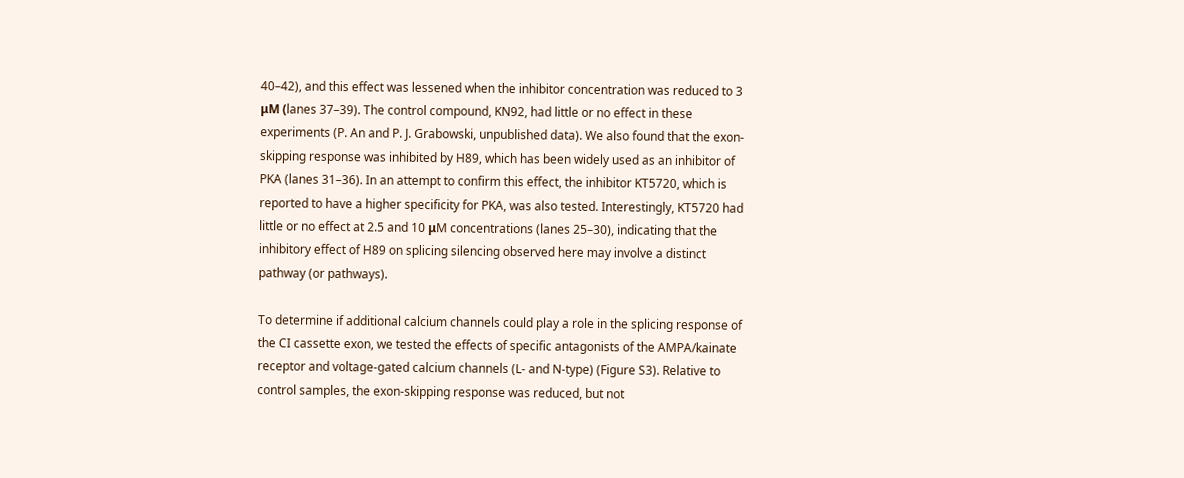40–42), and this effect was lessened when the inhibitor concentration was reduced to 3 μM (lanes 37–39). The control compound, KN92, had little or no effect in these experiments (P. An and P. J. Grabowski, unpublished data). We also found that the exon-skipping response was inhibited by H89, which has been widely used as an inhibitor of PKA (lanes 31–36). In an attempt to confirm this effect, the inhibitor KT5720, which is reported to have a higher specificity for PKA, was also tested. Interestingly, KT5720 had little or no effect at 2.5 and 10 μM concentrations (lanes 25–30), indicating that the inhibitory effect of H89 on splicing silencing observed here may involve a distinct pathway (or pathways).

To determine if additional calcium channels could play a role in the splicing response of the CI cassette exon, we tested the effects of specific antagonists of the AMPA/kainate receptor and voltage-gated calcium channels (L- and N-type) (Figure S3). Relative to control samples, the exon-skipping response was reduced, but not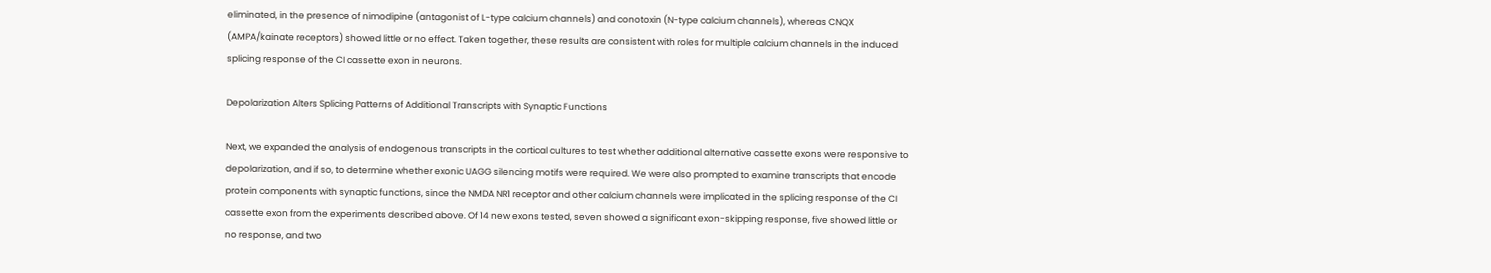eliminated, in the presence of nimodipine (antagonist of L-type calcium channels) and conotoxin (N-type calcium channels), whereas CNQX (AMPA/kainate receptors) showed little or no effect. Taken together, these results are consistent with roles for multiple calcium channels in the induced splicing response of the CI cassette exon in neurons.

Depolarization Alters Splicing Patterns of Additional Transcripts with Synaptic Functions

Next, we expanded the analysis of endogenous transcripts in the cortical cultures to test whether additional alternative cassette exons were responsive to depolarization, and if so, to determine whether exonic UAGG silencing motifs were required. We were also prompted to examine transcripts that encode protein components with synaptic functions, since the NMDA NR1 receptor and other calcium channels were implicated in the splicing response of the CI cassette exon from the experiments described above. Of 14 new exons tested, seven showed a significant exon-skipping response, five showed little or no response, and two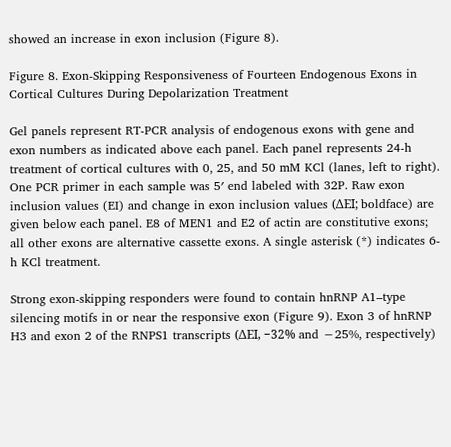showed an increase in exon inclusion (Figure 8).

Figure 8. Exon-Skipping Responsiveness of Fourteen Endogenous Exons in Cortical Cultures During Depolarization Treatment

Gel panels represent RT-PCR analysis of endogenous exons with gene and exon numbers as indicated above each panel. Each panel represents 24-h treatment of cortical cultures with 0, 25, and 50 mM KCl (lanes, left to right). One PCR primer in each sample was 5′ end labeled with 32P. Raw exon inclusion values (EI) and change in exon inclusion values (ΔEI; boldface) are given below each panel. E8 of MEN1 and E2 of actin are constitutive exons; all other exons are alternative cassette exons. A single asterisk (*) indicates 6-h KCl treatment.

Strong exon-skipping responders were found to contain hnRNP A1–type silencing motifs in or near the responsive exon (Figure 9). Exon 3 of hnRNP H3 and exon 2 of the RNPS1 transcripts (ΔEI, −32% and −25%, respectively)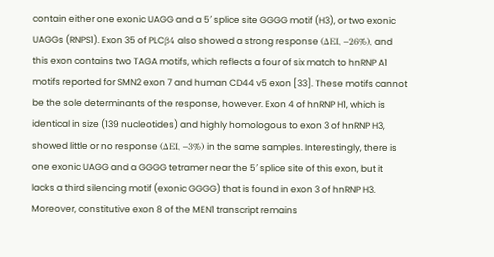contain either one exonic UAGG and a 5′ splice site GGGG motif (H3), or two exonic UAGGs (RNPS1). Exon 35 of PLCβ4 also showed a strong response (ΔEI, −26%), and this exon contains two TAGA motifs, which reflects a four of six match to hnRNP A1 motifs reported for SMN2 exon 7 and human CD44 v5 exon [33]. These motifs cannot be the sole determinants of the response, however. Exon 4 of hnRNP H1, which is identical in size (139 nucleotides) and highly homologous to exon 3 of hnRNP H3, showed little or no response (ΔEI, −3%) in the same samples. Interestingly, there is one exonic UAGG and a GGGG tetramer near the 5′ splice site of this exon, but it lacks a third silencing motif (exonic GGGG) that is found in exon 3 of hnRNP H3. Moreover, constitutive exon 8 of the MEN1 transcript remains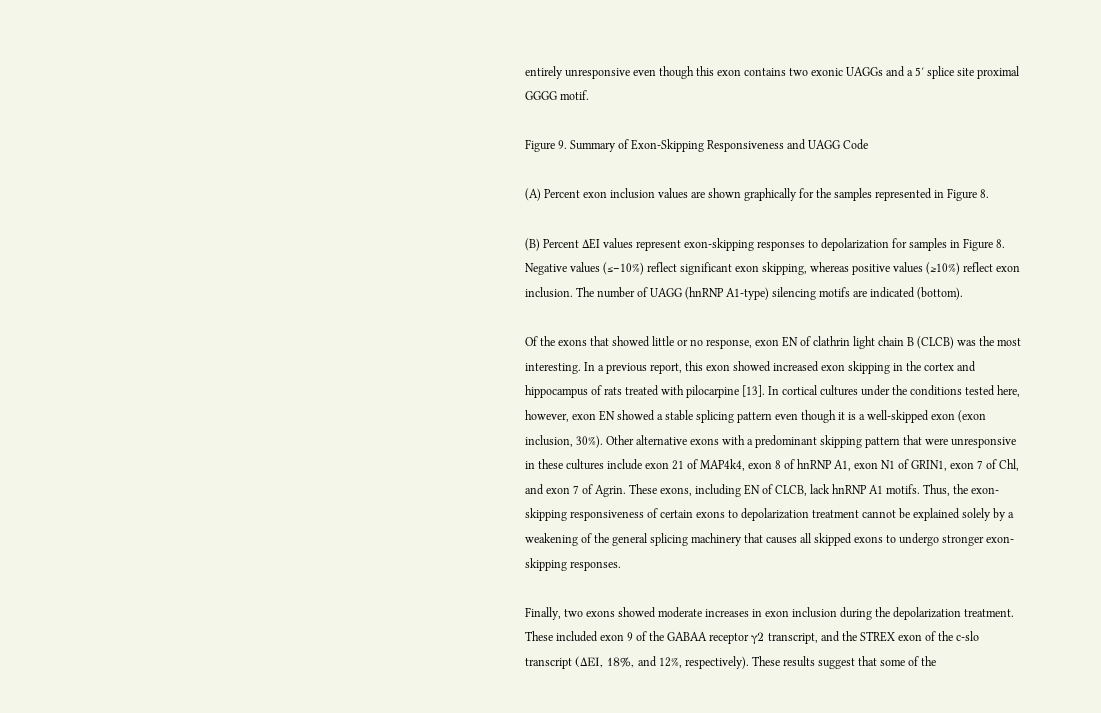entirely unresponsive even though this exon contains two exonic UAGGs and a 5′ splice site proximal GGGG motif.

Figure 9. Summary of Exon-Skipping Responsiveness and UAGG Code

(A) Percent exon inclusion values are shown graphically for the samples represented in Figure 8.

(B) Percent ΔEI values represent exon-skipping responses to depolarization for samples in Figure 8. Negative values (≤−10%) reflect significant exon skipping, whereas positive values (≥10%) reflect exon inclusion. The number of UAGG (hnRNP A1-type) silencing motifs are indicated (bottom).

Of the exons that showed little or no response, exon EN of clathrin light chain B (CLCB) was the most interesting. In a previous report, this exon showed increased exon skipping in the cortex and hippocampus of rats treated with pilocarpine [13]. In cortical cultures under the conditions tested here, however, exon EN showed a stable splicing pattern even though it is a well-skipped exon (exon inclusion, 30%). Other alternative exons with a predominant skipping pattern that were unresponsive in these cultures include exon 21 of MAP4k4, exon 8 of hnRNP A1, exon N1 of GRIN1, exon 7 of Chl, and exon 7 of Agrin. These exons, including EN of CLCB, lack hnRNP A1 motifs. Thus, the exon-skipping responsiveness of certain exons to depolarization treatment cannot be explained solely by a weakening of the general splicing machinery that causes all skipped exons to undergo stronger exon-skipping responses.

Finally, two exons showed moderate increases in exon inclusion during the depolarization treatment. These included exon 9 of the GABAA receptor γ2 transcript, and the STREX exon of the c-slo transcript (ΔEI, 18%, and 12%, respectively). These results suggest that some of the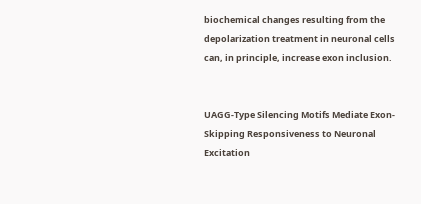biochemical changes resulting from the depolarization treatment in neuronal cells can, in principle, increase exon inclusion.


UAGG-Type Silencing Motifs Mediate Exon-Skipping Responsiveness to Neuronal Excitation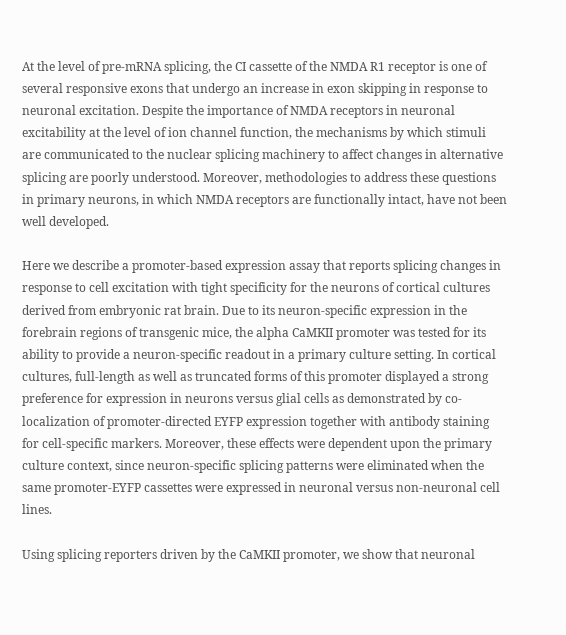At the level of pre-mRNA splicing, the CI cassette of the NMDA R1 receptor is one of several responsive exons that undergo an increase in exon skipping in response to neuronal excitation. Despite the importance of NMDA receptors in neuronal excitability at the level of ion channel function, the mechanisms by which stimuli are communicated to the nuclear splicing machinery to affect changes in alternative splicing are poorly understood. Moreover, methodologies to address these questions in primary neurons, in which NMDA receptors are functionally intact, have not been well developed.

Here we describe a promoter-based expression assay that reports splicing changes in response to cell excitation with tight specificity for the neurons of cortical cultures derived from embryonic rat brain. Due to its neuron-specific expression in the forebrain regions of transgenic mice, the alpha CaMKII promoter was tested for its ability to provide a neuron-specific readout in a primary culture setting. In cortical cultures, full-length as well as truncated forms of this promoter displayed a strong preference for expression in neurons versus glial cells as demonstrated by co-localization of promoter-directed EYFP expression together with antibody staining for cell-specific markers. Moreover, these effects were dependent upon the primary culture context, since neuron-specific splicing patterns were eliminated when the same promoter-EYFP cassettes were expressed in neuronal versus non-neuronal cell lines.

Using splicing reporters driven by the CaMKII promoter, we show that neuronal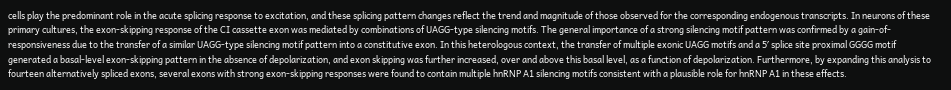cells play the predominant role in the acute splicing response to excitation, and these splicing pattern changes reflect the trend and magnitude of those observed for the corresponding endogenous transcripts. In neurons of these primary cultures, the exon-skipping response of the CI cassette exon was mediated by combinations of UAGG-type silencing motifs. The general importance of a strong silencing motif pattern was confirmed by a gain-of-responsiveness due to the transfer of a similar UAGG-type silencing motif pattern into a constitutive exon. In this heterologous context, the transfer of multiple exonic UAGG motifs and a 5′ splice site proximal GGGG motif generated a basal-level exon-skipping pattern in the absence of depolarization, and exon skipping was further increased, over and above this basal level, as a function of depolarization. Furthermore, by expanding this analysis to fourteen alternatively spliced exons, several exons with strong exon-skipping responses were found to contain multiple hnRNP A1 silencing motifs consistent with a plausible role for hnRNP A1 in these effects.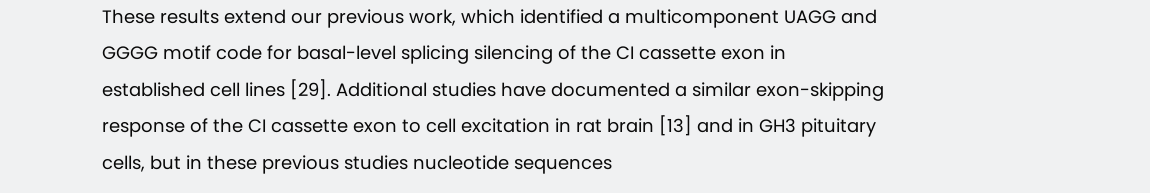These results extend our previous work, which identified a multicomponent UAGG and GGGG motif code for basal-level splicing silencing of the CI cassette exon in established cell lines [29]. Additional studies have documented a similar exon-skipping response of the CI cassette exon to cell excitation in rat brain [13] and in GH3 pituitary cells, but in these previous studies nucleotide sequences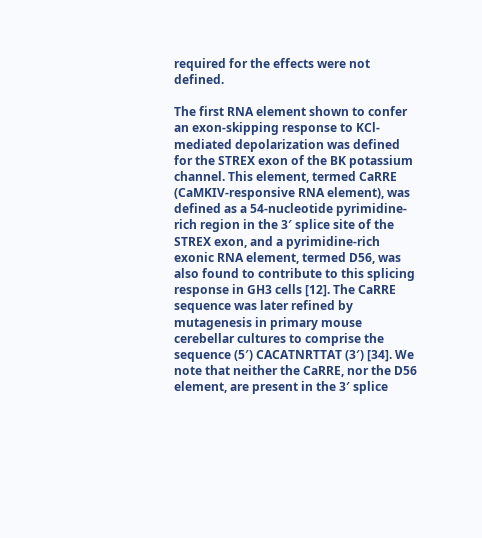required for the effects were not defined.

The first RNA element shown to confer an exon-skipping response to KCl-mediated depolarization was defined for the STREX exon of the BK potassium channel. This element, termed CaRRE (CaMKIV-responsive RNA element), was defined as a 54-nucleotide pyrimidine-rich region in the 3′ splice site of the STREX exon, and a pyrimidine-rich exonic RNA element, termed D56, was also found to contribute to this splicing response in GH3 cells [12]. The CaRRE sequence was later refined by mutagenesis in primary mouse cerebellar cultures to comprise the sequence (5′) CACATNRTTAT (3′) [34]. We note that neither the CaRRE, nor the D56 element, are present in the 3′ splice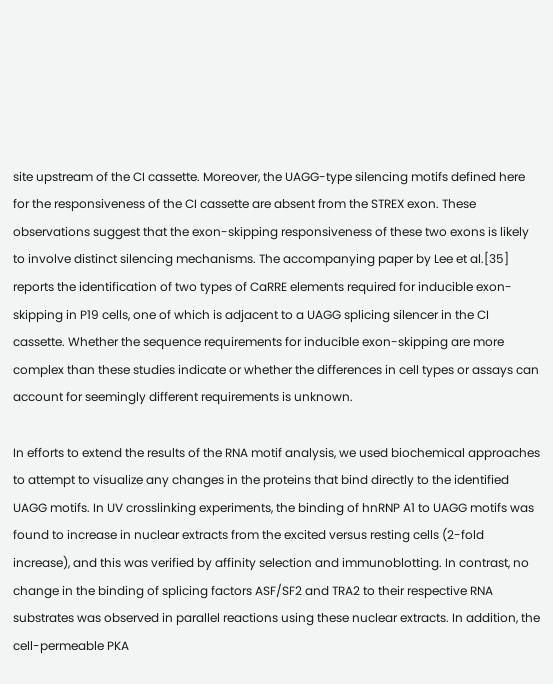site upstream of the CI cassette. Moreover, the UAGG-type silencing motifs defined here for the responsiveness of the CI cassette are absent from the STREX exon. These observations suggest that the exon-skipping responsiveness of these two exons is likely to involve distinct silencing mechanisms. The accompanying paper by Lee et al.[35] reports the identification of two types of CaRRE elements required for inducible exon-skipping in P19 cells, one of which is adjacent to a UAGG splicing silencer in the CI cassette. Whether the sequence requirements for inducible exon-skipping are more complex than these studies indicate or whether the differences in cell types or assays can account for seemingly different requirements is unknown.

In efforts to extend the results of the RNA motif analysis, we used biochemical approaches to attempt to visualize any changes in the proteins that bind directly to the identified UAGG motifs. In UV crosslinking experiments, the binding of hnRNP A1 to UAGG motifs was found to increase in nuclear extracts from the excited versus resting cells (2-fold increase), and this was verified by affinity selection and immunoblotting. In contrast, no change in the binding of splicing factors ASF/SF2 and TRA2 to their respective RNA substrates was observed in parallel reactions using these nuclear extracts. In addition, the cell-permeable PKA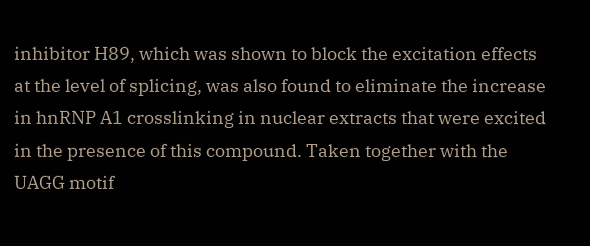inhibitor H89, which was shown to block the excitation effects at the level of splicing, was also found to eliminate the increase in hnRNP A1 crosslinking in nuclear extracts that were excited in the presence of this compound. Taken together with the UAGG motif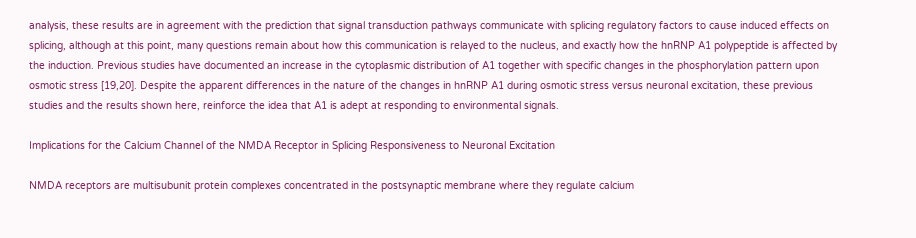analysis, these results are in agreement with the prediction that signal transduction pathways communicate with splicing regulatory factors to cause induced effects on splicing, although at this point, many questions remain about how this communication is relayed to the nucleus, and exactly how the hnRNP A1 polypeptide is affected by the induction. Previous studies have documented an increase in the cytoplasmic distribution of A1 together with specific changes in the phosphorylation pattern upon osmotic stress [19,20]. Despite the apparent differences in the nature of the changes in hnRNP A1 during osmotic stress versus neuronal excitation, these previous studies and the results shown here, reinforce the idea that A1 is adept at responding to environmental signals.

Implications for the Calcium Channel of the NMDA Receptor in Splicing Responsiveness to Neuronal Excitation

NMDA receptors are multisubunit protein complexes concentrated in the postsynaptic membrane where they regulate calcium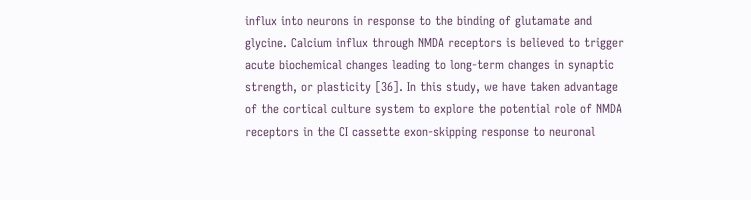influx into neurons in response to the binding of glutamate and glycine. Calcium influx through NMDA receptors is believed to trigger acute biochemical changes leading to long-term changes in synaptic strength, or plasticity [36]. In this study, we have taken advantage of the cortical culture system to explore the potential role of NMDA receptors in the CI cassette exon-skipping response to neuronal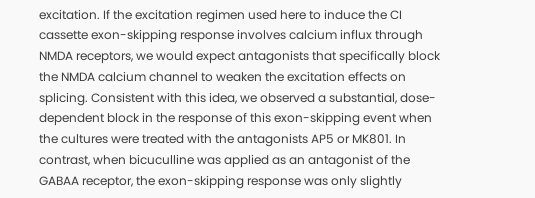excitation. If the excitation regimen used here to induce the CI cassette exon-skipping response involves calcium influx through NMDA receptors, we would expect antagonists that specifically block the NMDA calcium channel to weaken the excitation effects on splicing. Consistent with this idea, we observed a substantial, dose-dependent block in the response of this exon-skipping event when the cultures were treated with the antagonists AP5 or MK801. In contrast, when bicuculline was applied as an antagonist of the GABAA receptor, the exon-skipping response was only slightly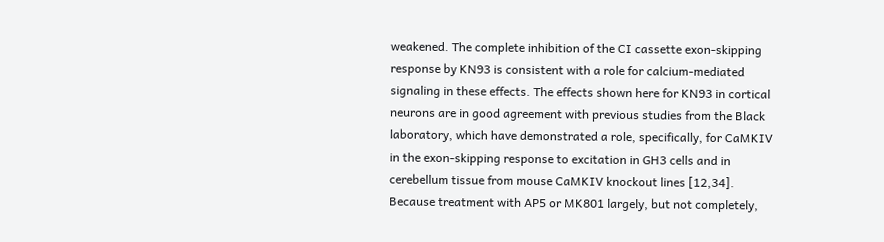weakened. The complete inhibition of the CI cassette exon-skipping response by KN93 is consistent with a role for calcium-mediated signaling in these effects. The effects shown here for KN93 in cortical neurons are in good agreement with previous studies from the Black laboratory, which have demonstrated a role, specifically, for CaMKIV in the exon-skipping response to excitation in GH3 cells and in cerebellum tissue from mouse CaMKIV knockout lines [12,34]. Because treatment with AP5 or MK801 largely, but not completely,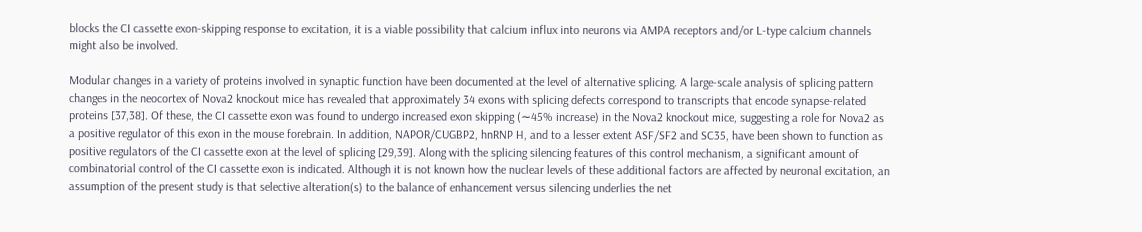blocks the CI cassette exon-skipping response to excitation, it is a viable possibility that calcium influx into neurons via AMPA receptors and/or L-type calcium channels might also be involved.

Modular changes in a variety of proteins involved in synaptic function have been documented at the level of alternative splicing. A large-scale analysis of splicing pattern changes in the neocortex of Nova2 knockout mice has revealed that approximately 34 exons with splicing defects correspond to transcripts that encode synapse-related proteins [37,38]. Of these, the CI cassette exon was found to undergo increased exon skipping (∼45% increase) in the Nova2 knockout mice, suggesting a role for Nova2 as a positive regulator of this exon in the mouse forebrain. In addition, NAPOR/CUGBP2, hnRNP H, and to a lesser extent ASF/SF2 and SC35, have been shown to function as positive regulators of the CI cassette exon at the level of splicing [29,39]. Along with the splicing silencing features of this control mechanism, a significant amount of combinatorial control of the CI cassette exon is indicated. Although it is not known how the nuclear levels of these additional factors are affected by neuronal excitation, an assumption of the present study is that selective alteration(s) to the balance of enhancement versus silencing underlies the net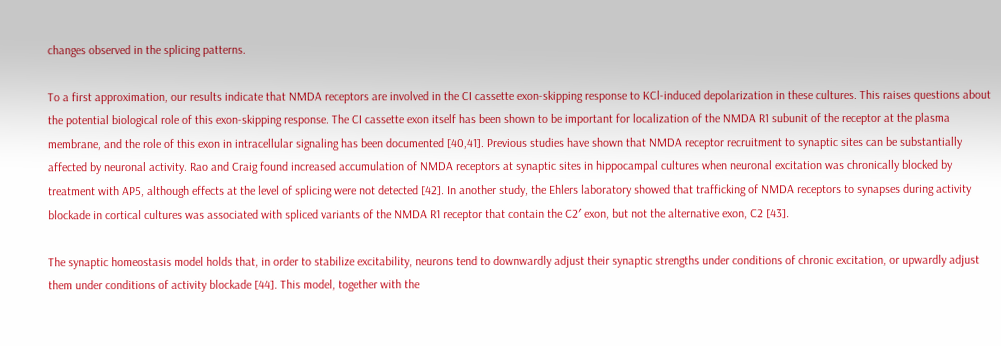changes observed in the splicing patterns.

To a first approximation, our results indicate that NMDA receptors are involved in the CI cassette exon-skipping response to KCl-induced depolarization in these cultures. This raises questions about the potential biological role of this exon-skipping response. The CI cassette exon itself has been shown to be important for localization of the NMDA R1 subunit of the receptor at the plasma membrane, and the role of this exon in intracellular signaling has been documented [40,41]. Previous studies have shown that NMDA receptor recruitment to synaptic sites can be substantially affected by neuronal activity. Rao and Craig found increased accumulation of NMDA receptors at synaptic sites in hippocampal cultures when neuronal excitation was chronically blocked by treatment with AP5, although effects at the level of splicing were not detected [42]. In another study, the Ehlers laboratory showed that trafficking of NMDA receptors to synapses during activity blockade in cortical cultures was associated with spliced variants of the NMDA R1 receptor that contain the C2′ exon, but not the alternative exon, C2 [43].

The synaptic homeostasis model holds that, in order to stabilize excitability, neurons tend to downwardly adjust their synaptic strengths under conditions of chronic excitation, or upwardly adjust them under conditions of activity blockade [44]. This model, together with the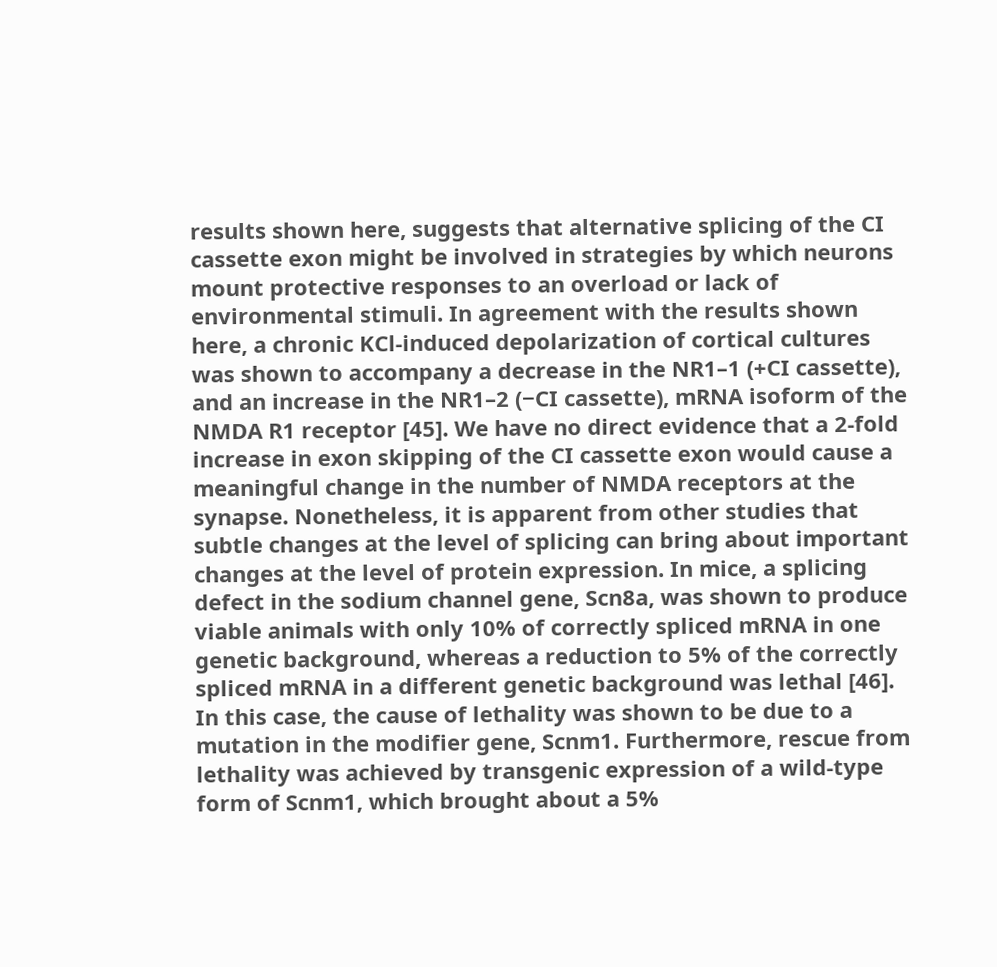results shown here, suggests that alternative splicing of the CI cassette exon might be involved in strategies by which neurons mount protective responses to an overload or lack of environmental stimuli. In agreement with the results shown here, a chronic KCl-induced depolarization of cortical cultures was shown to accompany a decrease in the NR1–1 (+CI cassette), and an increase in the NR1–2 (−CI cassette), mRNA isoform of the NMDA R1 receptor [45]. We have no direct evidence that a 2-fold increase in exon skipping of the CI cassette exon would cause a meaningful change in the number of NMDA receptors at the synapse. Nonetheless, it is apparent from other studies that subtle changes at the level of splicing can bring about important changes at the level of protein expression. In mice, a splicing defect in the sodium channel gene, Scn8a, was shown to produce viable animals with only 10% of correctly spliced mRNA in one genetic background, whereas a reduction to 5% of the correctly spliced mRNA in a different genetic background was lethal [46]. In this case, the cause of lethality was shown to be due to a mutation in the modifier gene, Scnm1. Furthermore, rescue from lethality was achieved by transgenic expression of a wild-type form of Scnm1, which brought about a 5%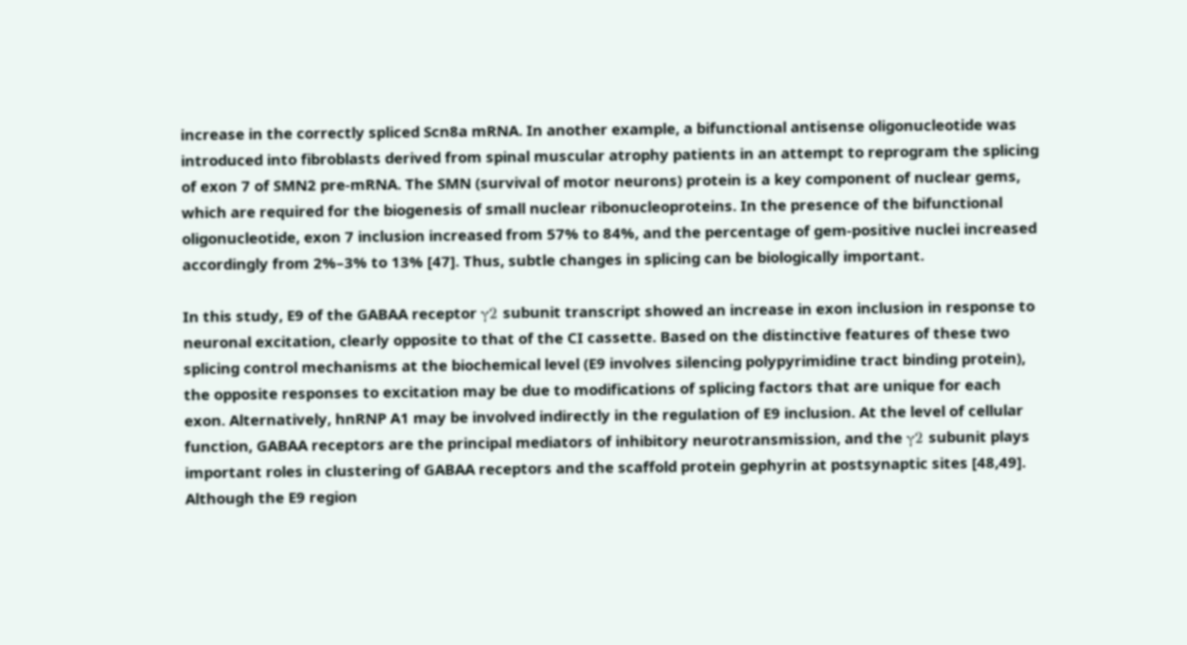increase in the correctly spliced Scn8a mRNA. In another example, a bifunctional antisense oligonucleotide was introduced into fibroblasts derived from spinal muscular atrophy patients in an attempt to reprogram the splicing of exon 7 of SMN2 pre-mRNA. The SMN (survival of motor neurons) protein is a key component of nuclear gems, which are required for the biogenesis of small nuclear ribonucleoproteins. In the presence of the bifunctional oligonucleotide, exon 7 inclusion increased from 57% to 84%, and the percentage of gem-positive nuclei increased accordingly from 2%–3% to 13% [47]. Thus, subtle changes in splicing can be biologically important.

In this study, E9 of the GABAA receptor γ2 subunit transcript showed an increase in exon inclusion in response to neuronal excitation, clearly opposite to that of the CI cassette. Based on the distinctive features of these two splicing control mechanisms at the biochemical level (E9 involves silencing polypyrimidine tract binding protein), the opposite responses to excitation may be due to modifications of splicing factors that are unique for each exon. Alternatively, hnRNP A1 may be involved indirectly in the regulation of E9 inclusion. At the level of cellular function, GABAA receptors are the principal mediators of inhibitory neurotransmission, and the γ2 subunit plays important roles in clustering of GABAA receptors and the scaffold protein gephyrin at postsynaptic sites [48,49]. Although the E9 region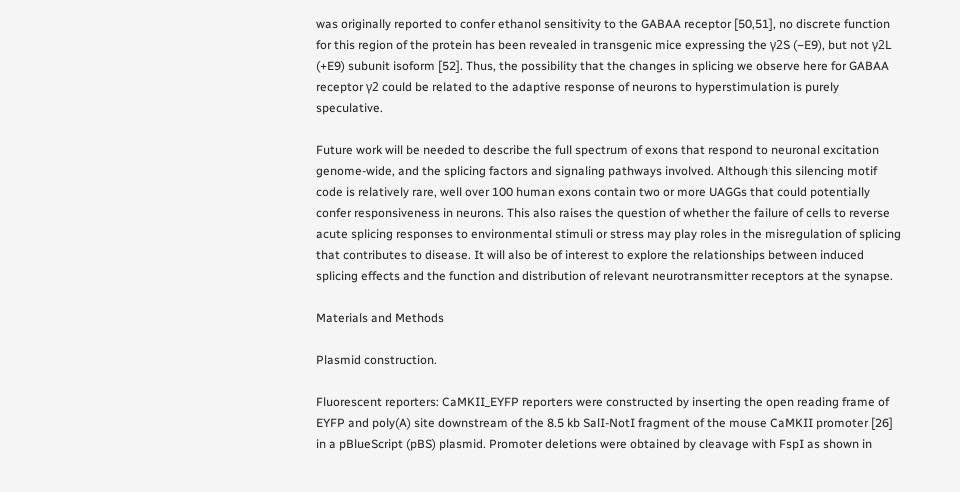was originally reported to confer ethanol sensitivity to the GABAA receptor [50,51], no discrete function for this region of the protein has been revealed in transgenic mice expressing the γ2S (−E9), but not γ2L (+E9) subunit isoform [52]. Thus, the possibility that the changes in splicing we observe here for GABAA receptor γ2 could be related to the adaptive response of neurons to hyperstimulation is purely speculative.

Future work will be needed to describe the full spectrum of exons that respond to neuronal excitation genome-wide, and the splicing factors and signaling pathways involved. Although this silencing motif code is relatively rare, well over 100 human exons contain two or more UAGGs that could potentially confer responsiveness in neurons. This also raises the question of whether the failure of cells to reverse acute splicing responses to environmental stimuli or stress may play roles in the misregulation of splicing that contributes to disease. It will also be of interest to explore the relationships between induced splicing effects and the function and distribution of relevant neurotransmitter receptors at the synapse.

Materials and Methods

Plasmid construction.

Fluorescent reporters: CaMKII_EYFP reporters were constructed by inserting the open reading frame of EYFP and poly(A) site downstream of the 8.5 kb SalI-NotI fragment of the mouse CaMKII promoter [26] in a pBlueScript (pBS) plasmid. Promoter deletions were obtained by cleavage with FspI as shown in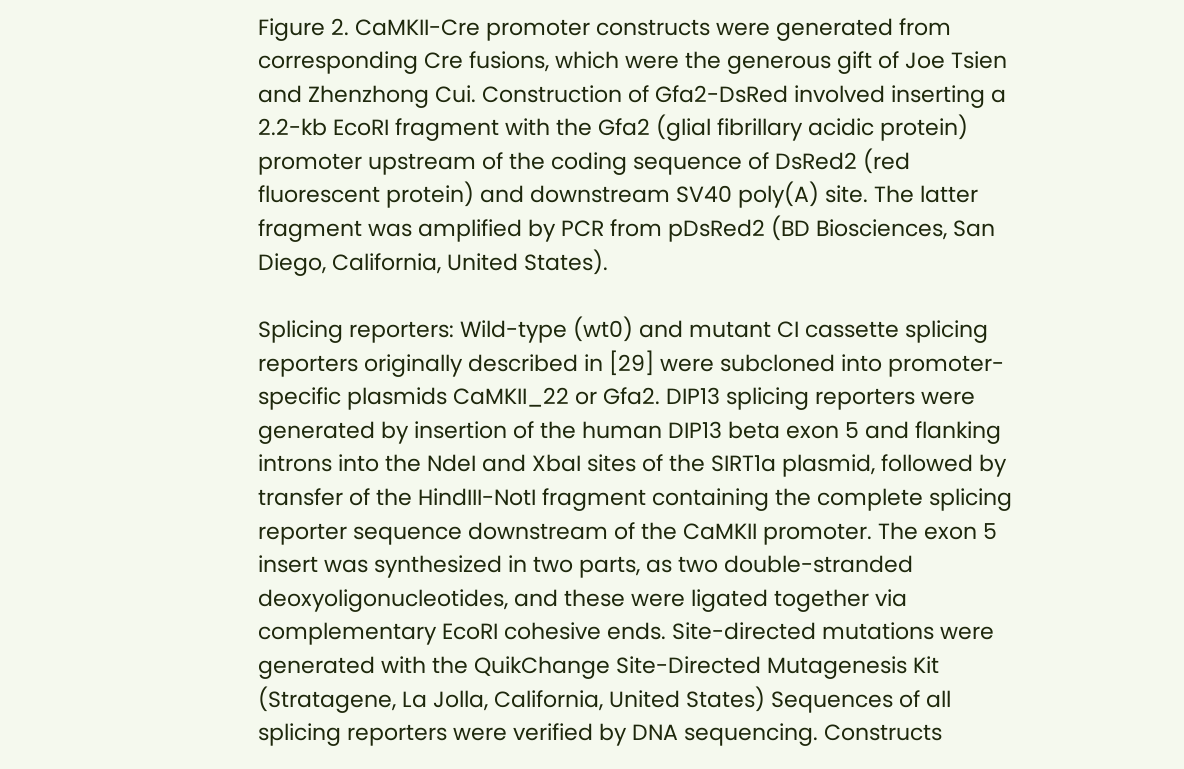Figure 2. CaMKII-Cre promoter constructs were generated from corresponding Cre fusions, which were the generous gift of Joe Tsien and Zhenzhong Cui. Construction of Gfa2-DsRed involved inserting a 2.2-kb EcoRI fragment with the Gfa2 (glial fibrillary acidic protein) promoter upstream of the coding sequence of DsRed2 (red fluorescent protein) and downstream SV40 poly(A) site. The latter fragment was amplified by PCR from pDsRed2 (BD Biosciences, San Diego, California, United States).

Splicing reporters: Wild-type (wt0) and mutant CI cassette splicing reporters originally described in [29] were subcloned into promoter-specific plasmids CaMKII_22 or Gfa2. DIP13 splicing reporters were generated by insertion of the human DIP13 beta exon 5 and flanking introns into the NdeI and XbaI sites of the SIRT1a plasmid, followed by transfer of the HindIII-NotI fragment containing the complete splicing reporter sequence downstream of the CaMKII promoter. The exon 5 insert was synthesized in two parts, as two double-stranded deoxyoligonucleotides, and these were ligated together via complementary EcoRI cohesive ends. Site-directed mutations were generated with the QuikChange Site-Directed Mutagenesis Kit (Stratagene, La Jolla, California, United States) Sequences of all splicing reporters were verified by DNA sequencing. Constructs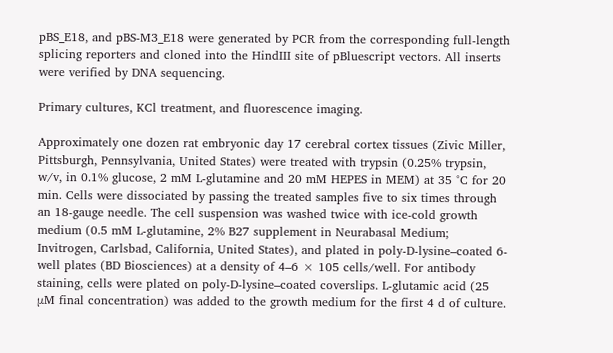pBS_E18, and pBS-M3_E18 were generated by PCR from the corresponding full-length splicing reporters and cloned into the HindIII site of pBluescript vectors. All inserts were verified by DNA sequencing.

Primary cultures, KCl treatment, and fluorescence imaging.

Approximately one dozen rat embryonic day 17 cerebral cortex tissues (Zivic Miller, Pittsburgh, Pennsylvania, United States) were treated with trypsin (0.25% trypsin, w/v, in 0.1% glucose, 2 mM L-glutamine and 20 mM HEPES in MEM) at 35 °C for 20 min. Cells were dissociated by passing the treated samples five to six times through an 18-gauge needle. The cell suspension was washed twice with ice-cold growth medium (0.5 mM L-glutamine, 2% B27 supplement in Neurabasal Medium; Invitrogen, Carlsbad, California, United States), and plated in poly-D-lysine–coated 6-well plates (BD Biosciences) at a density of 4–6 × 105 cells/well. For antibody staining, cells were plated on poly-D-lysine–coated coverslips. L-glutamic acid (25 μM final concentration) was added to the growth medium for the first 4 d of culture.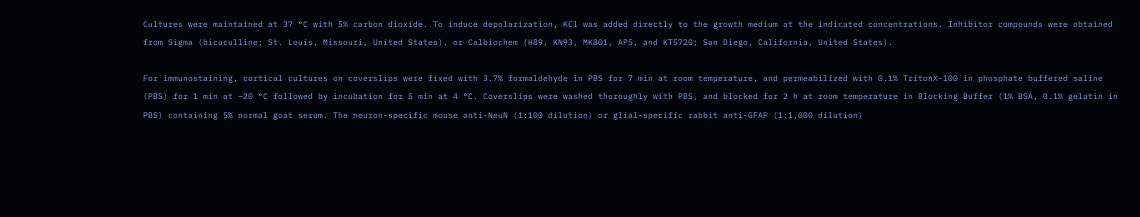Cultures were maintained at 37 °C with 5% carbon dioxide. To induce depolarization, KCl was added directly to the growth medium at the indicated concentrations. Inhibitor compounds were obtained from Sigma (bicuculline; St. Louis, Missouri, United States), or Calbiochem (H89, KN93, MK801, AP5, and KT5720; San Diego, California, United States).

For immunostaining, cortical cultures on coverslips were fixed with 3.7% formaldehyde in PBS for 7 min at room temperature, and permeabilized with 0.1% TritonX-100 in phosphate buffered saline (PBS) for 1 min at −20 °C followed by incubation for 5 min at 4 °C. Coverslips were washed thoroughly with PBS, and blocked for 2 h at room temperature in Blocking Buffer (1% BSA, 0.1% gelatin in PBS) containing 5% normal goat serum. The neuron-specific mouse anti-NeuN (1:100 dilution) or glial-specific rabbit anti-GFAP (1:1,000 dilution)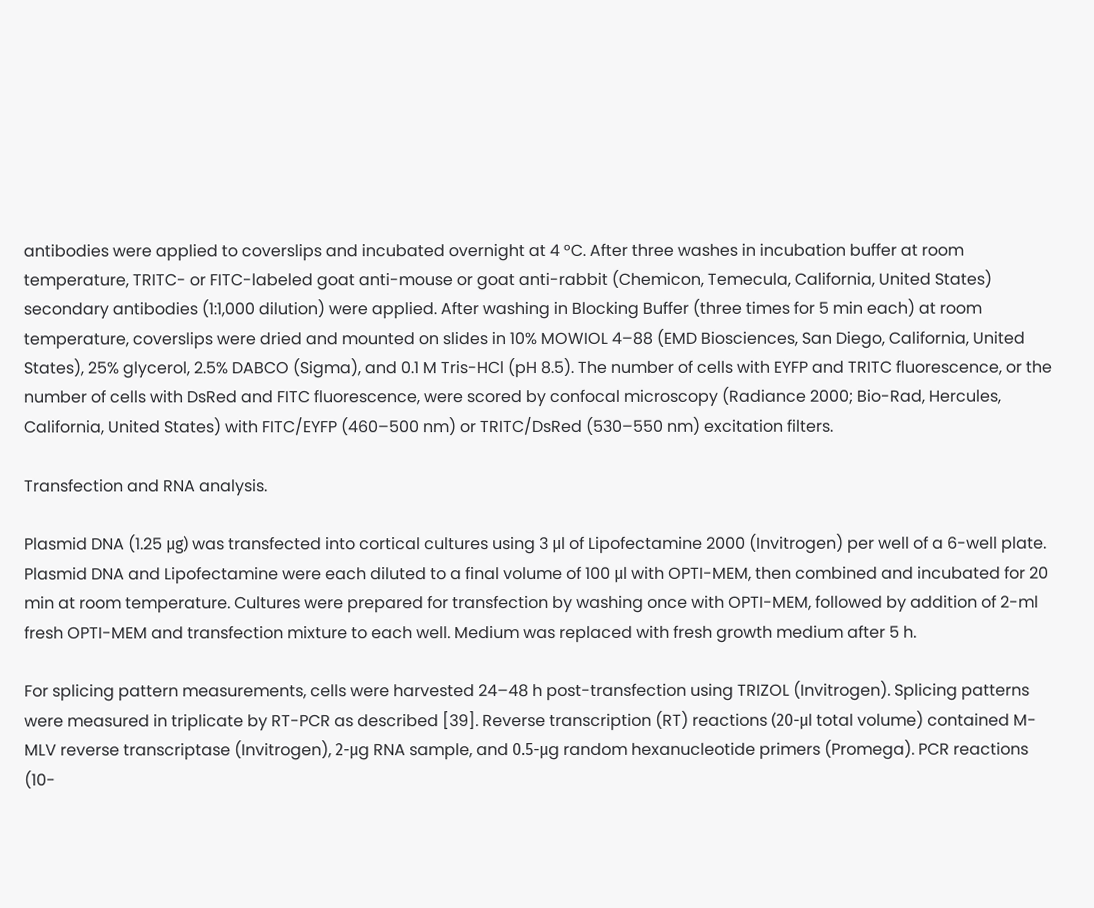antibodies were applied to coverslips and incubated overnight at 4 °C. After three washes in incubation buffer at room temperature, TRITC- or FITC-labeled goat anti-mouse or goat anti-rabbit (Chemicon, Temecula, California, United States) secondary antibodies (1:1,000 dilution) were applied. After washing in Blocking Buffer (three times for 5 min each) at room temperature, coverslips were dried and mounted on slides in 10% MOWIOL 4–88 (EMD Biosciences, San Diego, California, United States), 25% glycerol, 2.5% DABCO (Sigma), and 0.1 M Tris-HCl (pH 8.5). The number of cells with EYFP and TRITC fluorescence, or the number of cells with DsRed and FITC fluorescence, were scored by confocal microscopy (Radiance 2000; Bio-Rad, Hercules, California, United States) with FITC/EYFP (460–500 nm) or TRITC/DsRed (530–550 nm) excitation filters.

Transfection and RNA analysis.

Plasmid DNA (1.25 μg) was transfected into cortical cultures using 3 μl of Lipofectamine 2000 (Invitrogen) per well of a 6-well plate. Plasmid DNA and Lipofectamine were each diluted to a final volume of 100 μl with OPTI-MEM, then combined and incubated for 20 min at room temperature. Cultures were prepared for transfection by washing once with OPTI-MEM, followed by addition of 2-ml fresh OPTI-MEM and transfection mixture to each well. Medium was replaced with fresh growth medium after 5 h.

For splicing pattern measurements, cells were harvested 24–48 h post-transfection using TRIZOL (Invitrogen). Splicing patterns were measured in triplicate by RT-PCR as described [39]. Reverse transcription (RT) reactions (20-μl total volume) contained M-MLV reverse transcriptase (Invitrogen), 2-μg RNA sample, and 0.5-μg random hexanucleotide primers (Promega). PCR reactions (10-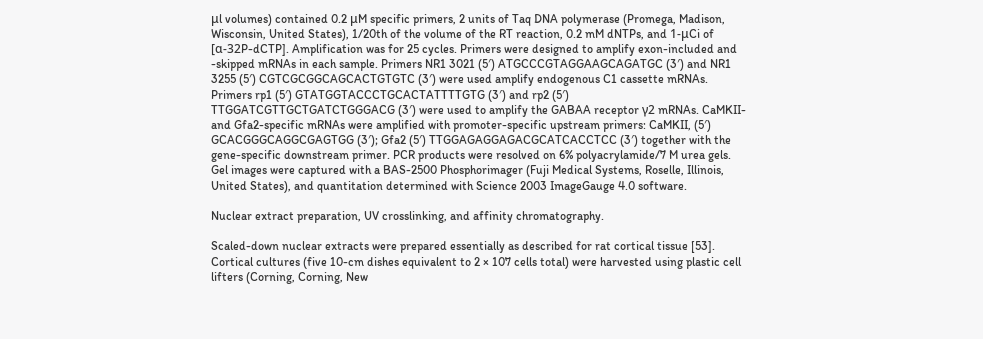μl volumes) contained 0.2 μM specific primers, 2 units of Taq DNA polymerase (Promega, Madison, Wisconsin, United States), 1/20th of the volume of the RT reaction, 0.2 mM dNTPs, and 1-μCi of [α-32P-dCTP]. Amplification was for 25 cycles. Primers were designed to amplify exon-included and -skipped mRNAs in each sample. Primers NR1 3021 (5′) ATGCCCGTAGGAAGCAGATGC (3′) and NR1 3255 (5′) CGTCGCGGCAGCACTGTGTC (3′) were used amplify endogenous C1 cassette mRNAs. Primers rp1 (5′) GTATGGTACCCTGCACTATTTTGTG (3′) and rp2 (5′) TTGGATCGTTGCTGATCTGGGACG (3′) were used to amplify the GABAA receptor γ2 mRNAs. CaMKII- and Gfa2-specific mRNAs were amplified with promoter-specific upstream primers: CaMKII, (5′) GCACGGGCAGGCGAGTGG (3′); Gfa2 (5′) TTGGAGAGGAGACGCATCACCTCC (3′) together with the gene-specific downstream primer. PCR products were resolved on 6% polyacrylamide/7 M urea gels. Gel images were captured with a BAS-2500 Phosphorimager (Fuji Medical Systems, Roselle, Illinois, United States), and quantitation determined with Science 2003 ImageGauge 4.0 software.

Nuclear extract preparation, UV crosslinking, and affinity chromatography.

Scaled-down nuclear extracts were prepared essentially as described for rat cortical tissue [53]. Cortical cultures (five 10-cm dishes equivalent to 2 × 107 cells total) were harvested using plastic cell lifters (Corning, Corning, New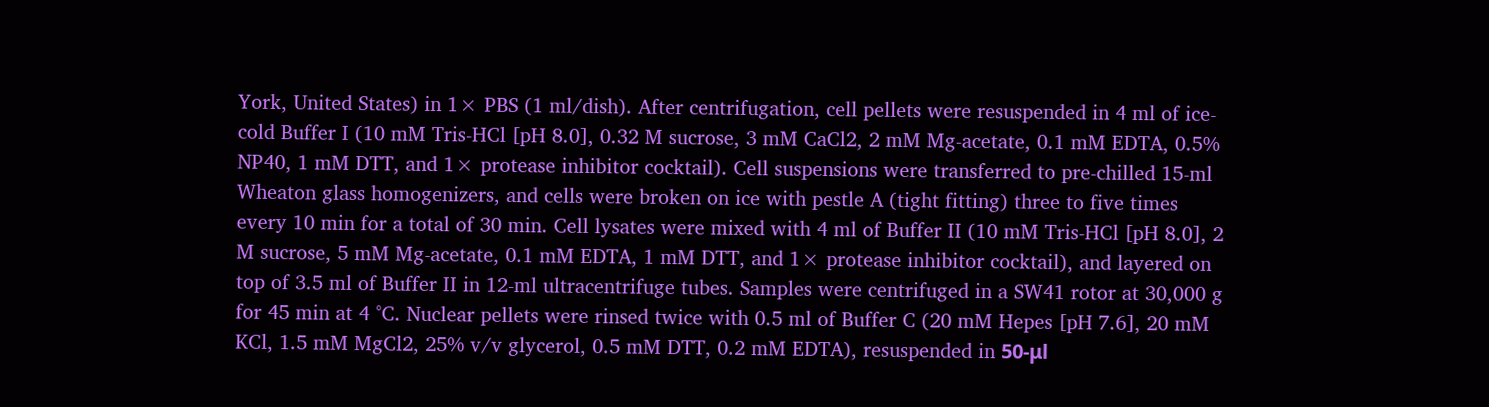York, United States) in 1× PBS (1 ml/dish). After centrifugation, cell pellets were resuspended in 4 ml of ice-cold Buffer I (10 mM Tris-HCl [pH 8.0], 0.32 M sucrose, 3 mM CaCl2, 2 mM Mg-acetate, 0.1 mM EDTA, 0.5% NP40, 1 mM DTT, and 1× protease inhibitor cocktail). Cell suspensions were transferred to pre-chilled 15-ml Wheaton glass homogenizers, and cells were broken on ice with pestle A (tight fitting) three to five times every 10 min for a total of 30 min. Cell lysates were mixed with 4 ml of Buffer II (10 mM Tris-HCl [pH 8.0], 2 M sucrose, 5 mM Mg-acetate, 0.1 mM EDTA, 1 mM DTT, and 1× protease inhibitor cocktail), and layered on top of 3.5 ml of Buffer II in 12-ml ultracentrifuge tubes. Samples were centrifuged in a SW41 rotor at 30,000 g for 45 min at 4 °C. Nuclear pellets were rinsed twice with 0.5 ml of Buffer C (20 mM Hepes [pH 7.6], 20 mM KCl, 1.5 mM MgCl2, 25% v/v glycerol, 0.5 mM DTT, 0.2 mM EDTA), resuspended in 50-μl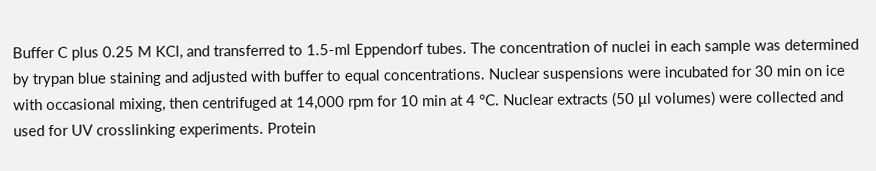Buffer C plus 0.25 M KCl, and transferred to 1.5-ml Eppendorf tubes. The concentration of nuclei in each sample was determined by trypan blue staining and adjusted with buffer to equal concentrations. Nuclear suspensions were incubated for 30 min on ice with occasional mixing, then centrifuged at 14,000 rpm for 10 min at 4 °C. Nuclear extracts (50 μl volumes) were collected and used for UV crosslinking experiments. Protein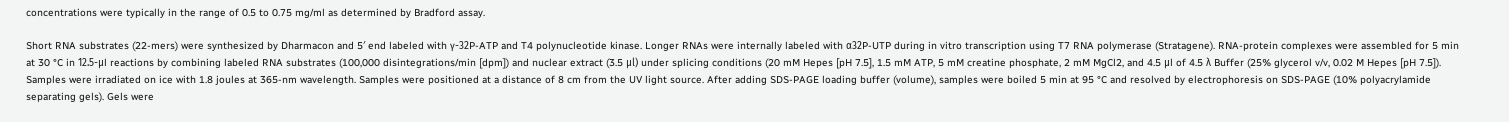concentrations were typically in the range of 0.5 to 0.75 mg/ml as determined by Bradford assay.

Short RNA substrates (22-mers) were synthesized by Dharmacon and 5′ end labeled with γ-32P-ATP and T4 polynucleotide kinase. Longer RNAs were internally labeled with α32P-UTP during in vitro transcription using T7 RNA polymerase (Stratagene). RNA-protein complexes were assembled for 5 min at 30 °C in 12.5-μl reactions by combining labeled RNA substrates (100,000 disintegrations/min [dpm]) and nuclear extract (3.5 μl) under splicing conditions (20 mM Hepes [pH 7.5], 1.5 mM ATP, 5 mM creatine phosphate, 2 mM MgCl2, and 4.5 μl of 4.5 λ Buffer (25% glycerol v/v, 0.02 M Hepes [pH 7.5]). Samples were irradiated on ice with 1.8 joules at 365-nm wavelength. Samples were positioned at a distance of 8 cm from the UV light source. After adding SDS-PAGE loading buffer (volume), samples were boiled 5 min at 95 °C and resolved by electrophoresis on SDS-PAGE (10% polyacrylamide separating gels). Gels were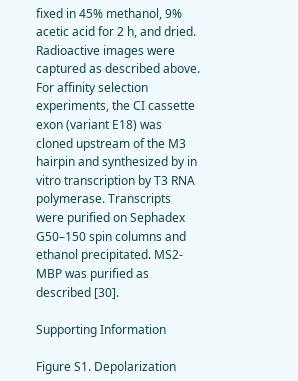fixed in 45% methanol, 9% acetic acid for 2 h, and dried. Radioactive images were captured as described above. For affinity selection experiments, the CI cassette exon (variant E18) was cloned upstream of the M3 hairpin and synthesized by in vitro transcription by T3 RNA polymerase. Transcripts were purified on Sephadex G50–150 spin columns and ethanol precipitated. MS2-MBP was purified as described [30].

Supporting Information

Figure S1. Depolarization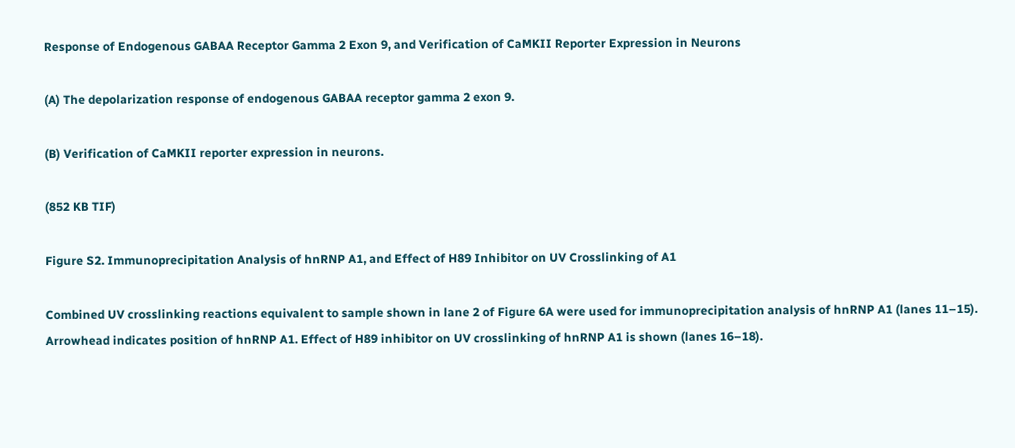Response of Endogenous GABAA Receptor Gamma 2 Exon 9, and Verification of CaMKII Reporter Expression in Neurons

(A) The depolarization response of endogenous GABAA receptor gamma 2 exon 9.

(B) Verification of CaMKII reporter expression in neurons.

(852 KB TIF)

Figure S2. Immunoprecipitation Analysis of hnRNP A1, and Effect of H89 Inhibitor on UV Crosslinking of A1

Combined UV crosslinking reactions equivalent to sample shown in lane 2 of Figure 6A were used for immunoprecipitation analysis of hnRNP A1 (lanes 11–15). Arrowhead indicates position of hnRNP A1. Effect of H89 inhibitor on UV crosslinking of hnRNP A1 is shown (lanes 16–18).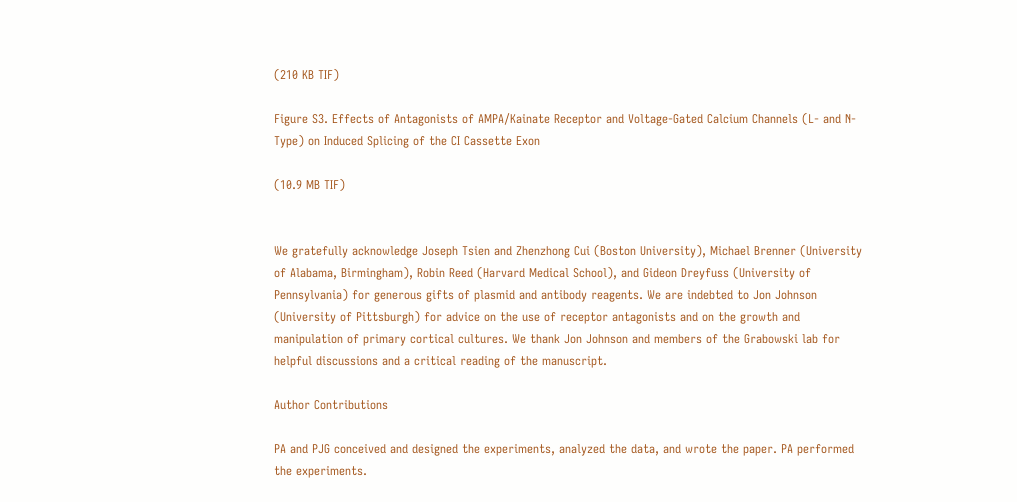(210 KB TIF)

Figure S3. Effects of Antagonists of AMPA/Kainate Receptor and Voltage-Gated Calcium Channels (L- and N-Type) on Induced Splicing of the CI Cassette Exon

(10.9 MB TIF)


We gratefully acknowledge Joseph Tsien and Zhenzhong Cui (Boston University), Michael Brenner (University of Alabama, Birmingham), Robin Reed (Harvard Medical School), and Gideon Dreyfuss (University of Pennsylvania) for generous gifts of plasmid and antibody reagents. We are indebted to Jon Johnson (University of Pittsburgh) for advice on the use of receptor antagonists and on the growth and manipulation of primary cortical cultures. We thank Jon Johnson and members of the Grabowski lab for helpful discussions and a critical reading of the manuscript.

Author Contributions

PA and PJG conceived and designed the experiments, analyzed the data, and wrote the paper. PA performed the experiments.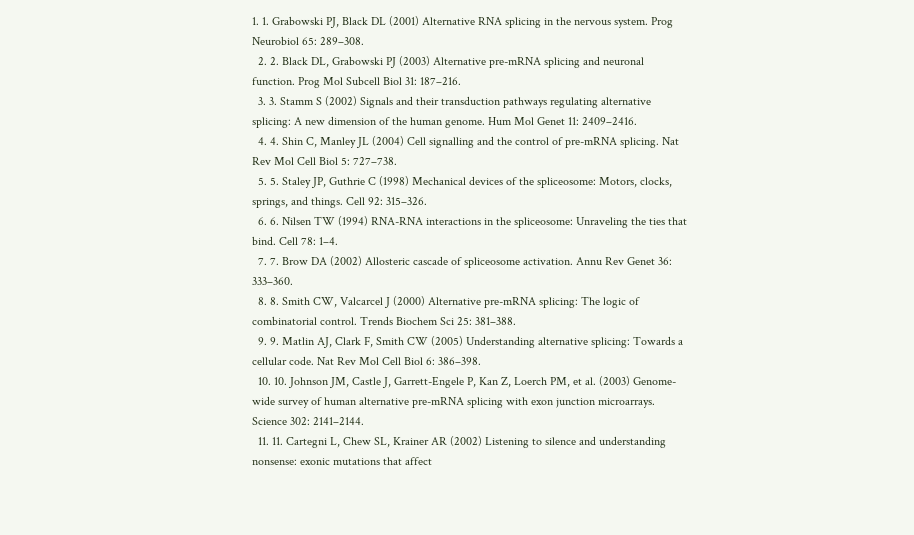1. 1. Grabowski PJ, Black DL (2001) Alternative RNA splicing in the nervous system. Prog Neurobiol 65: 289–308.
  2. 2. Black DL, Grabowski PJ (2003) Alternative pre-mRNA splicing and neuronal function. Prog Mol Subcell Biol 31: 187–216.
  3. 3. Stamm S (2002) Signals and their transduction pathways regulating alternative splicing: A new dimension of the human genome. Hum Mol Genet 11: 2409–2416.
  4. 4. Shin C, Manley JL (2004) Cell signalling and the control of pre-mRNA splicing. Nat Rev Mol Cell Biol 5: 727–738.
  5. 5. Staley JP, Guthrie C (1998) Mechanical devices of the spliceosome: Motors, clocks, springs, and things. Cell 92: 315–326.
  6. 6. Nilsen TW (1994) RNA-RNA interactions in the spliceosome: Unraveling the ties that bind. Cell 78: 1–4.
  7. 7. Brow DA (2002) Allosteric cascade of spliceosome activation. Annu Rev Genet 36: 333–360.
  8. 8. Smith CW, Valcarcel J (2000) Alternative pre-mRNA splicing: The logic of combinatorial control. Trends Biochem Sci 25: 381–388.
  9. 9. Matlin AJ, Clark F, Smith CW (2005) Understanding alternative splicing: Towards a cellular code. Nat Rev Mol Cell Biol 6: 386–398.
  10. 10. Johnson JM, Castle J, Garrett-Engele P, Kan Z, Loerch PM, et al. (2003) Genome-wide survey of human alternative pre-mRNA splicing with exon junction microarrays. Science 302: 2141–2144.
  11. 11. Cartegni L, Chew SL, Krainer AR (2002) Listening to silence and understanding nonsense: exonic mutations that affect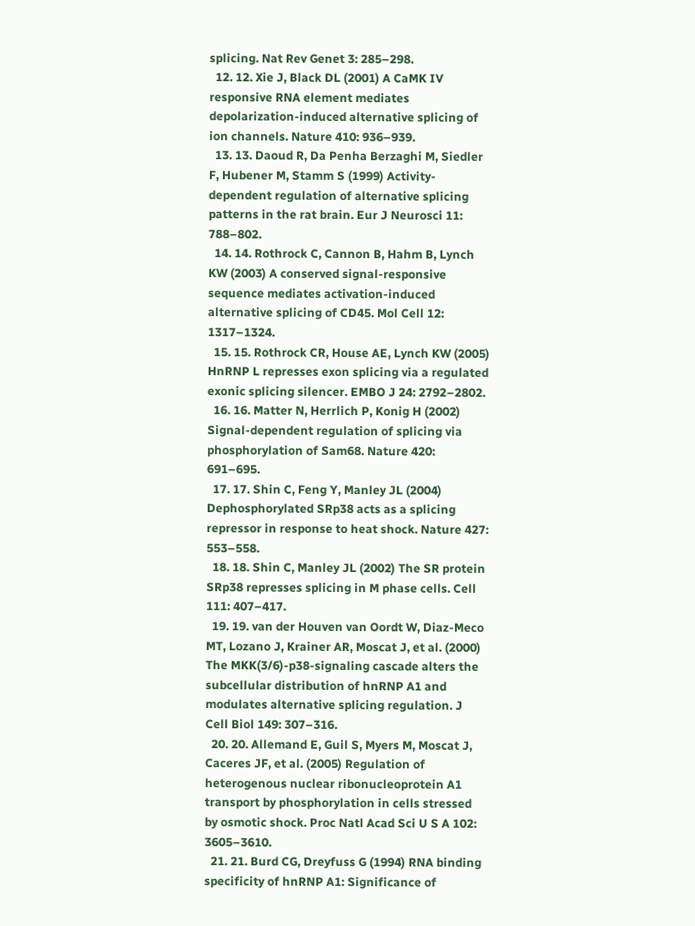splicing. Nat Rev Genet 3: 285–298.
  12. 12. Xie J, Black DL (2001) A CaMK IV responsive RNA element mediates depolarization-induced alternative splicing of ion channels. Nature 410: 936–939.
  13. 13. Daoud R, Da Penha Berzaghi M, Siedler F, Hubener M, Stamm S (1999) Activity-dependent regulation of alternative splicing patterns in the rat brain. Eur J Neurosci 11: 788–802.
  14. 14. Rothrock C, Cannon B, Hahm B, Lynch KW (2003) A conserved signal-responsive sequence mediates activation-induced alternative splicing of CD45. Mol Cell 12: 1317–1324.
  15. 15. Rothrock CR, House AE, Lynch KW (2005) HnRNP L represses exon splicing via a regulated exonic splicing silencer. EMBO J 24: 2792–2802.
  16. 16. Matter N, Herrlich P, Konig H (2002) Signal-dependent regulation of splicing via phosphorylation of Sam68. Nature 420: 691–695.
  17. 17. Shin C, Feng Y, Manley JL (2004) Dephosphorylated SRp38 acts as a splicing repressor in response to heat shock. Nature 427: 553–558.
  18. 18. Shin C, Manley JL (2002) The SR protein SRp38 represses splicing in M phase cells. Cell 111: 407–417.
  19. 19. van der Houven van Oordt W, Diaz-Meco MT, Lozano J, Krainer AR, Moscat J, et al. (2000) The MKK(3/6)-p38-signaling cascade alters the subcellular distribution of hnRNP A1 and modulates alternative splicing regulation. J Cell Biol 149: 307–316.
  20. 20. Allemand E, Guil S, Myers M, Moscat J, Caceres JF, et al. (2005) Regulation of heterogenous nuclear ribonucleoprotein A1 transport by phosphorylation in cells stressed by osmotic shock. Proc Natl Acad Sci U S A 102: 3605–3610.
  21. 21. Burd CG, Dreyfuss G (1994) RNA binding specificity of hnRNP A1: Significance of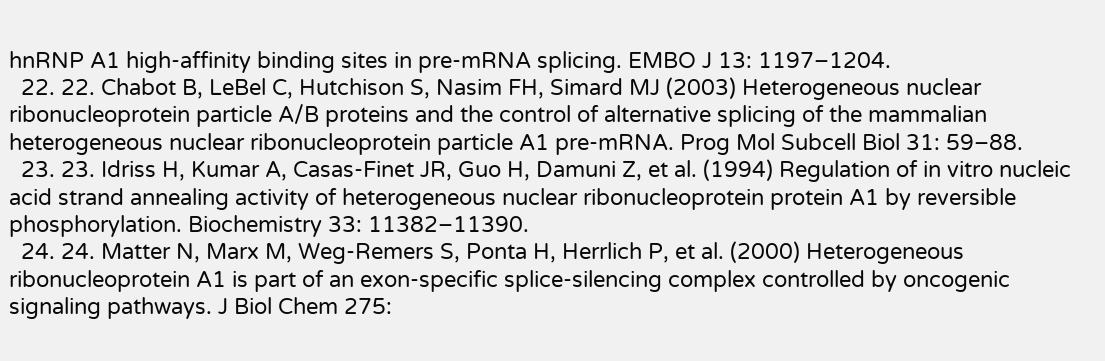hnRNP A1 high-affinity binding sites in pre-mRNA splicing. EMBO J 13: 1197–1204.
  22. 22. Chabot B, LeBel C, Hutchison S, Nasim FH, Simard MJ (2003) Heterogeneous nuclear ribonucleoprotein particle A/B proteins and the control of alternative splicing of the mammalian heterogeneous nuclear ribonucleoprotein particle A1 pre-mRNA. Prog Mol Subcell Biol 31: 59–88.
  23. 23. Idriss H, Kumar A, Casas-Finet JR, Guo H, Damuni Z, et al. (1994) Regulation of in vitro nucleic acid strand annealing activity of heterogeneous nuclear ribonucleoprotein protein A1 by reversible phosphorylation. Biochemistry 33: 11382–11390.
  24. 24. Matter N, Marx M, Weg-Remers S, Ponta H, Herrlich P, et al. (2000) Heterogeneous ribonucleoprotein A1 is part of an exon-specific splice-silencing complex controlled by oncogenic signaling pathways. J Biol Chem 275: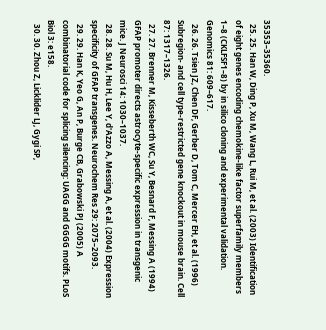35353–35360.
  25. 25. Han W, Ding P, Xu M, Wang L, Rui M, et al. (2003) Identification of eight genes encoding chemokine-like factor superfamily members 1–8 (CKLFSF1–8) by in silico cloning and experimental validation. Genomics 81: 609–617.
  26. 26. Tsien JZ, Chen DF, Gerber D, Tom C, Mercer EH, et al. (1996) Subregion- and cell type-restricted gene knockout in mouse brain. Cell 87: 1317–1326.
  27. 27. Brenner M, Kisseberth WC, Su Y, Besnard F, Messing A (1994) GFAP promoter directs astrocyte-specific expression in transgenic mice. J Neurosci 14: 1030–1037.
  28. 28. Su M, Hu H, Lee Y, d'Azzo A, Messing A, et al. (2004) Expression specificity of GFAP transgenes. Neurochem Res 29: 2075–2093.
  29. 29. Han K, Yeo G, An P, Burge CB, Grabowski PJ (2005) A combinatorial code for splicing silencing: UAGG and GGGG motifs. PLoS Biol 3: e158.
  30. 30. Zhou Z, Licklider LJ, Gygi SP,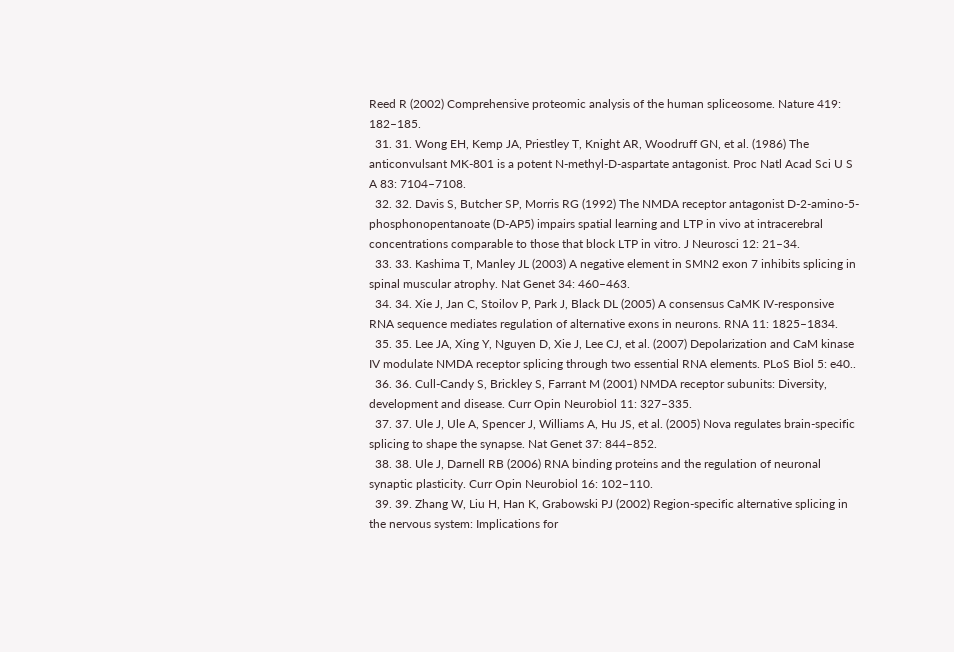Reed R (2002) Comprehensive proteomic analysis of the human spliceosome. Nature 419: 182–185.
  31. 31. Wong EH, Kemp JA, Priestley T, Knight AR, Woodruff GN, et al. (1986) The anticonvulsant MK-801 is a potent N-methyl-D-aspartate antagonist. Proc Natl Acad Sci U S A 83: 7104–7108.
  32. 32. Davis S, Butcher SP, Morris RG (1992) The NMDA receptor antagonist D-2-amino-5-phosphonopentanoate (D-AP5) impairs spatial learning and LTP in vivo at intracerebral concentrations comparable to those that block LTP in vitro. J Neurosci 12: 21–34.
  33. 33. Kashima T, Manley JL (2003) A negative element in SMN2 exon 7 inhibits splicing in spinal muscular atrophy. Nat Genet 34: 460–463.
  34. 34. Xie J, Jan C, Stoilov P, Park J, Black DL (2005) A consensus CaMK IV-responsive RNA sequence mediates regulation of alternative exons in neurons. RNA 11: 1825–1834.
  35. 35. Lee JA, Xing Y, Nguyen D, Xie J, Lee CJ, et al. (2007) Depolarization and CaM kinase IV modulate NMDA receptor splicing through two essential RNA elements. PLoS Biol 5: e40..
  36. 36. Cull-Candy S, Brickley S, Farrant M (2001) NMDA receptor subunits: Diversity, development and disease. Curr Opin Neurobiol 11: 327–335.
  37. 37. Ule J, Ule A, Spencer J, Williams A, Hu JS, et al. (2005) Nova regulates brain-specific splicing to shape the synapse. Nat Genet 37: 844–852.
  38. 38. Ule J, Darnell RB (2006) RNA binding proteins and the regulation of neuronal synaptic plasticity. Curr Opin Neurobiol 16: 102–110.
  39. 39. Zhang W, Liu H, Han K, Grabowski PJ (2002) Region-specific alternative splicing in the nervous system: Implications for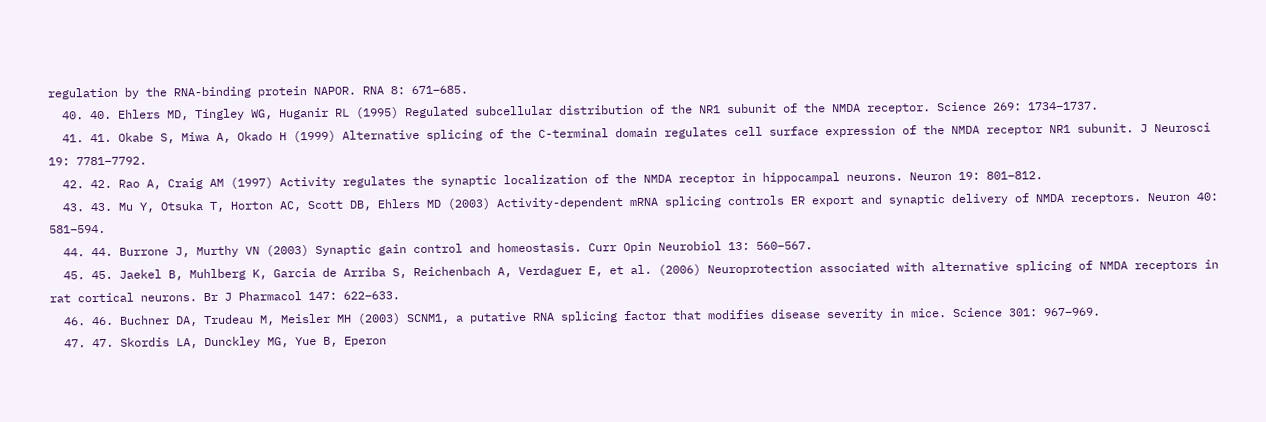regulation by the RNA-binding protein NAPOR. RNA 8: 671–685.
  40. 40. Ehlers MD, Tingley WG, Huganir RL (1995) Regulated subcellular distribution of the NR1 subunit of the NMDA receptor. Science 269: 1734–1737.
  41. 41. Okabe S, Miwa A, Okado H (1999) Alternative splicing of the C-terminal domain regulates cell surface expression of the NMDA receptor NR1 subunit. J Neurosci 19: 7781–7792.
  42. 42. Rao A, Craig AM (1997) Activity regulates the synaptic localization of the NMDA receptor in hippocampal neurons. Neuron 19: 801–812.
  43. 43. Mu Y, Otsuka T, Horton AC, Scott DB, Ehlers MD (2003) Activity-dependent mRNA splicing controls ER export and synaptic delivery of NMDA receptors. Neuron 40: 581–594.
  44. 44. Burrone J, Murthy VN (2003) Synaptic gain control and homeostasis. Curr Opin Neurobiol 13: 560–567.
  45. 45. Jaekel B, Muhlberg K, Garcia de Arriba S, Reichenbach A, Verdaguer E, et al. (2006) Neuroprotection associated with alternative splicing of NMDA receptors in rat cortical neurons. Br J Pharmacol 147: 622–633.
  46. 46. Buchner DA, Trudeau M, Meisler MH (2003) SCNM1, a putative RNA splicing factor that modifies disease severity in mice. Science 301: 967–969.
  47. 47. Skordis LA, Dunckley MG, Yue B, Eperon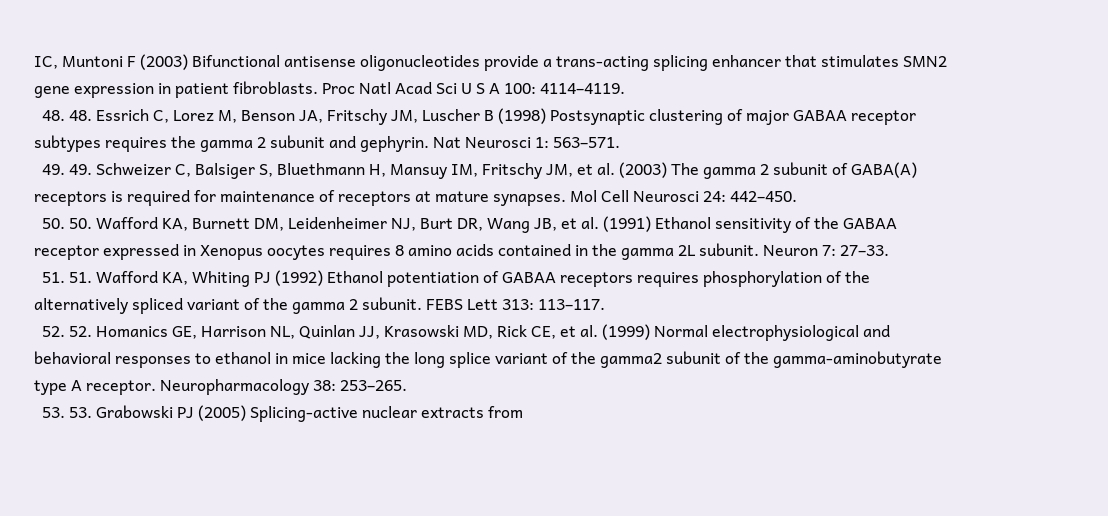IC, Muntoni F (2003) Bifunctional antisense oligonucleotides provide a trans-acting splicing enhancer that stimulates SMN2 gene expression in patient fibroblasts. Proc Natl Acad Sci U S A 100: 4114–4119.
  48. 48. Essrich C, Lorez M, Benson JA, Fritschy JM, Luscher B (1998) Postsynaptic clustering of major GABAA receptor subtypes requires the gamma 2 subunit and gephyrin. Nat Neurosci 1: 563–571.
  49. 49. Schweizer C, Balsiger S, Bluethmann H, Mansuy IM, Fritschy JM, et al. (2003) The gamma 2 subunit of GABA(A) receptors is required for maintenance of receptors at mature synapses. Mol Cell Neurosci 24: 442–450.
  50. 50. Wafford KA, Burnett DM, Leidenheimer NJ, Burt DR, Wang JB, et al. (1991) Ethanol sensitivity of the GABAA receptor expressed in Xenopus oocytes requires 8 amino acids contained in the gamma 2L subunit. Neuron 7: 27–33.
  51. 51. Wafford KA, Whiting PJ (1992) Ethanol potentiation of GABAA receptors requires phosphorylation of the alternatively spliced variant of the gamma 2 subunit. FEBS Lett 313: 113–117.
  52. 52. Homanics GE, Harrison NL, Quinlan JJ, Krasowski MD, Rick CE, et al. (1999) Normal electrophysiological and behavioral responses to ethanol in mice lacking the long splice variant of the gamma2 subunit of the gamma-aminobutyrate type A receptor. Neuropharmacology 38: 253–265.
  53. 53. Grabowski PJ (2005) Splicing-active nuclear extracts from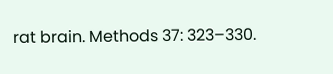rat brain. Methods 37: 323–330.